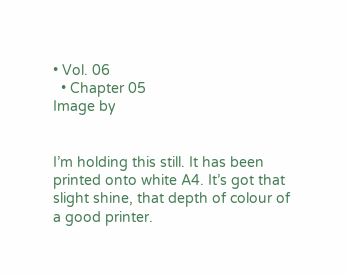• Vol. 06
  • Chapter 05
Image by


I’m holding this still. It has been printed onto white A4. It’s got that slight shine, that depth of colour of a good printer.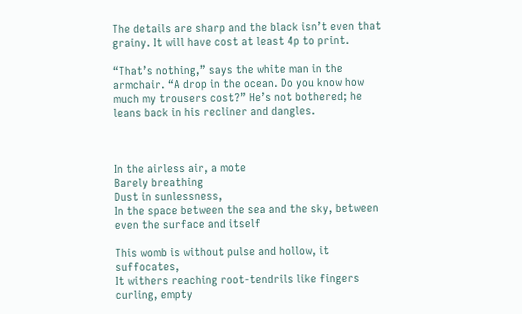The details are sharp and the black isn’t even that grainy. It will have cost at least 4p to print.

“That’s nothing,” says the white man in the armchair. “A drop in the ocean. Do you know how much my trousers cost?” He’s not bothered; he leans back in his recliner and dangles.



In the airless air, a mote
Barely breathing
Dust in sunlessness,
In the space between the sea and the sky, between even the surface and itself

This womb is without pulse and hollow, it suffocates,
It withers reaching root-tendrils like fingers curling, empty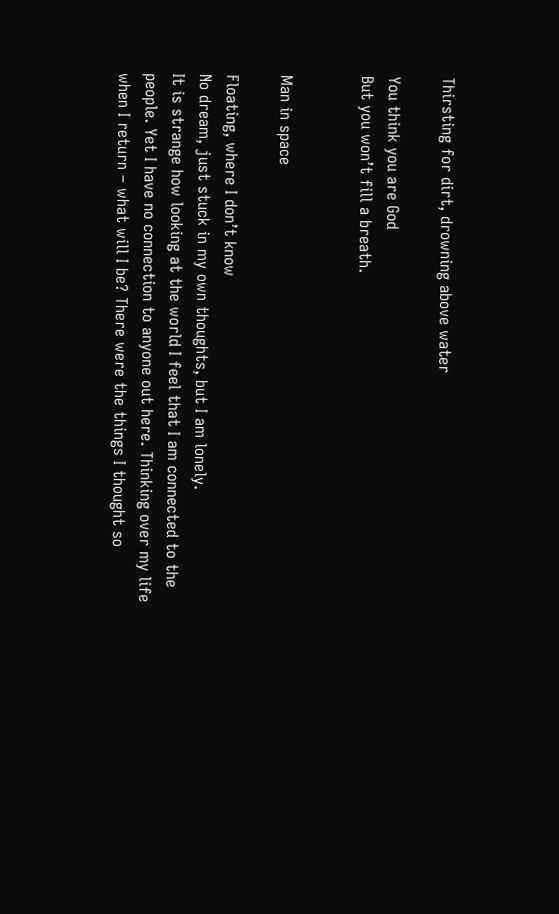Thirsting for dirt, drowning above water

You think you are God
But you won’t fill a breath.


Man in space

Floating, where I don’t know
No dream, just stuck in my own thoughts, but I am lonely.
It is strange how looking at the world I feel that I am connected to the people. Yet I have no connection to anyone out here. Thinking over my life when I return – what will I be? There were the things I thought so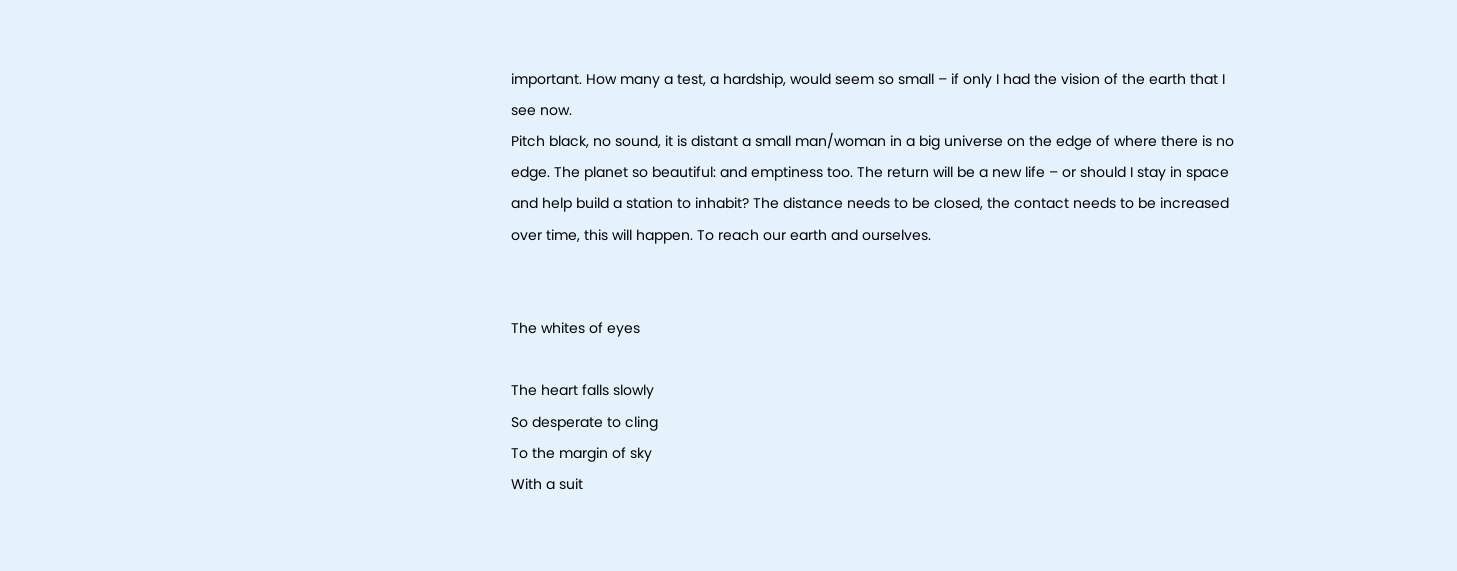important. How many a test, a hardship, would seem so small – if only I had the vision of the earth that I see now.
Pitch black, no sound, it is distant a small man/woman in a big universe on the edge of where there is no edge. The planet so beautiful: and emptiness too. The return will be a new life – or should I stay in space and help build a station to inhabit? The distance needs to be closed, the contact needs to be increased over time, this will happen. To reach our earth and ourselves.


The whites of eyes

The heart falls slowly
So desperate to cling
To the margin of sky
With a suit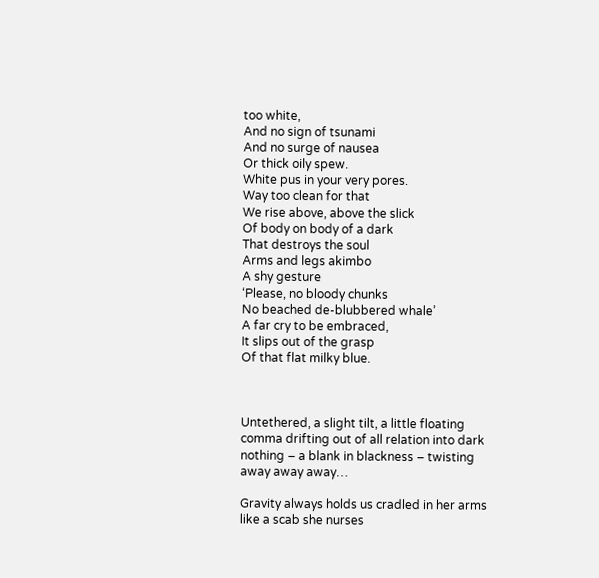too white,
And no sign of tsunami
And no surge of nausea
Or thick oily spew.
White pus in your very pores.
Way too clean for that
We rise above, above the slick
Of body on body of a dark
That destroys the soul
Arms and legs akimbo
A shy gesture
‘Please, no bloody chunks
No beached de-blubbered whale’
A far cry to be embraced,
It slips out of the grasp
Of that flat milky blue.



Untethered, a slight tilt, a little floating comma drifting out of all relation into dark nothing – a blank in blackness – twisting away away away…

Gravity always holds us cradled in her arms like a scab she nurses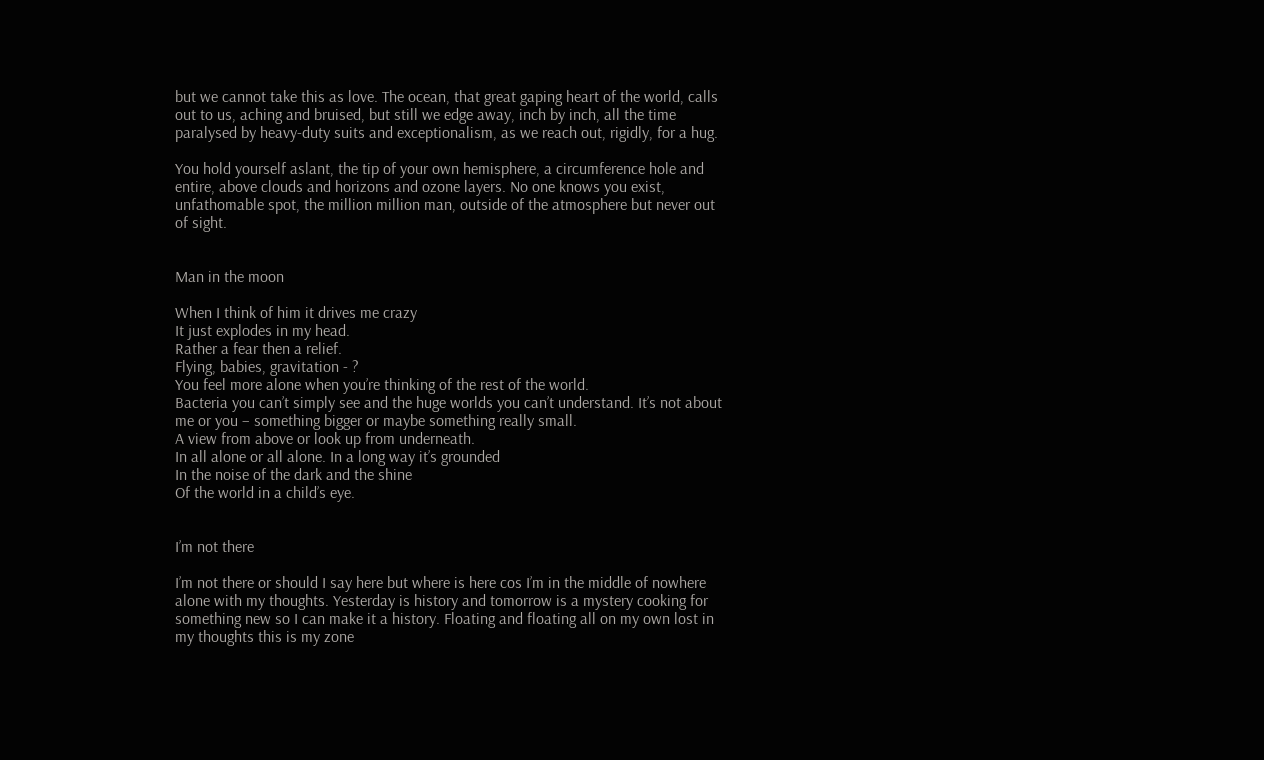but we cannot take this as love. The ocean, that great gaping heart of the world, calls out to us, aching and bruised, but still we edge away, inch by inch, all the time paralysed by heavy-duty suits and exceptionalism, as we reach out, rigidly, for a hug.

You hold yourself aslant, the tip of your own hemisphere, a circumference hole and entire, above clouds and horizons and ozone layers. No one knows you exist, unfathomable spot, the million million man, outside of the atmosphere but never out of sight.


Man in the moon

When I think of him it drives me crazy
It just explodes in my head.
Rather a fear then a relief.
Flying, babies, gravitation - ?
You feel more alone when you’re thinking of the rest of the world.
Bacteria you can’t simply see and the huge worlds you can’t understand. It’s not about me or you – something bigger or maybe something really small.
A view from above or look up from underneath.
In all alone or all alone. In a long way it’s grounded
In the noise of the dark and the shine
Of the world in a child’s eye.


I’m not there

I’m not there or should I say here but where is here cos I’m in the middle of nowhere alone with my thoughts. Yesterday is history and tomorrow is a mystery cooking for something new so I can make it a history. Floating and floating all on my own lost in my thoughts this is my zone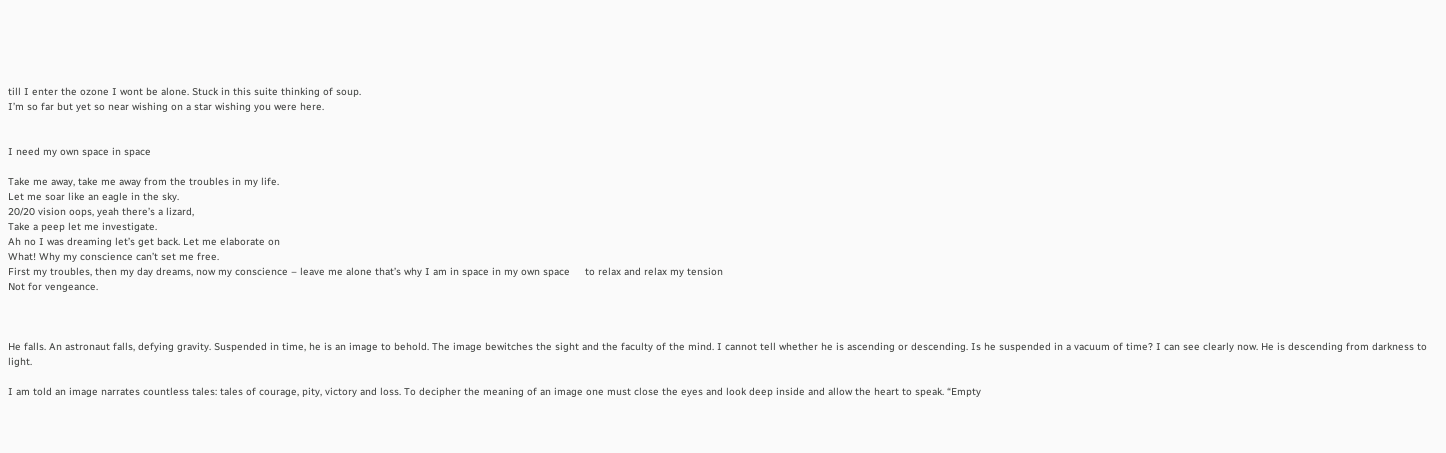till I enter the ozone I wont be alone. Stuck in this suite thinking of soup.
I’m so far but yet so near wishing on a star wishing you were here.


I need my own space in space

Take me away, take me away from the troubles in my life.
Let me soar like an eagle in the sky.
20/20 vision oops, yeah there’s a lizard,
Take a peep let me investigate.
Ah no I was dreaming let’s get back. Let me elaborate on
What! Why my conscience can’t set me free.
First my troubles, then my day dreams, now my conscience – leave me alone that’s why I am in space in my own space     to relax and relax my tension
Not for vengeance.



He falls. An astronaut falls, defying gravity. Suspended in time, he is an image to behold. The image bewitches the sight and the faculty of the mind. I cannot tell whether he is ascending or descending. Is he suspended in a vacuum of time? I can see clearly now. He is descending from darkness to light.

I am told an image narrates countless tales: tales of courage, pity, victory and loss. To decipher the meaning of an image one must close the eyes and look deep inside and allow the heart to speak. “Empty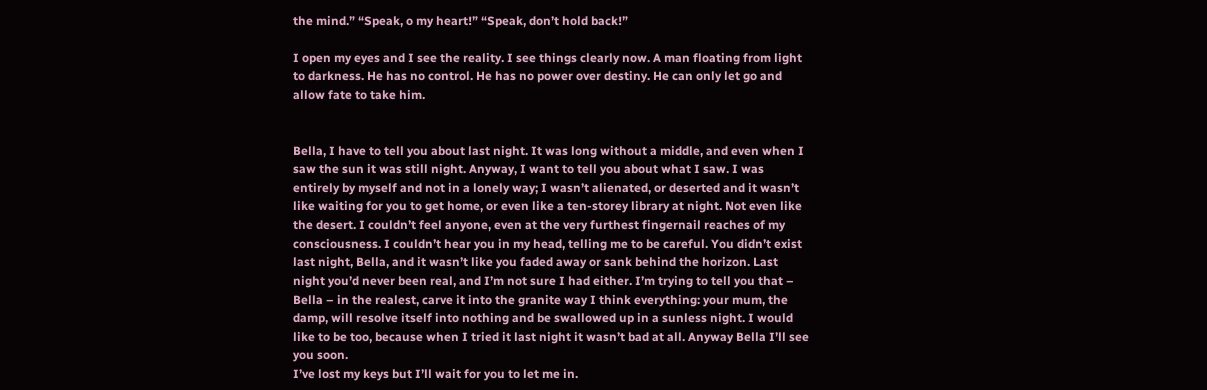the mind.” “Speak, o my heart!” “Speak, don’t hold back!”

I open my eyes and I see the reality. I see things clearly now. A man floating from light to darkness. He has no control. He has no power over destiny. He can only let go and allow fate to take him.


Bella, I have to tell you about last night. It was long without a middle, and even when I saw the sun it was still night. Anyway, I want to tell you about what I saw. I was entirely by myself and not in a lonely way; I wasn’t alienated, or deserted and it wasn’t like waiting for you to get home, or even like a ten-storey library at night. Not even like the desert. I couldn’t feel anyone, even at the very furthest fingernail reaches of my consciousness. I couldn’t hear you in my head, telling me to be careful. You didn’t exist last night, Bella, and it wasn’t like you faded away or sank behind the horizon. Last night you’d never been real, and I’m not sure I had either. I’m trying to tell you that – Bella – in the realest, carve it into the granite way I think everything: your mum, the damp, will resolve itself into nothing and be swallowed up in a sunless night. I would like to be too, because when I tried it last night it wasn’t bad at all. Anyway Bella I’ll see you soon.
I’ve lost my keys but I’ll wait for you to let me in.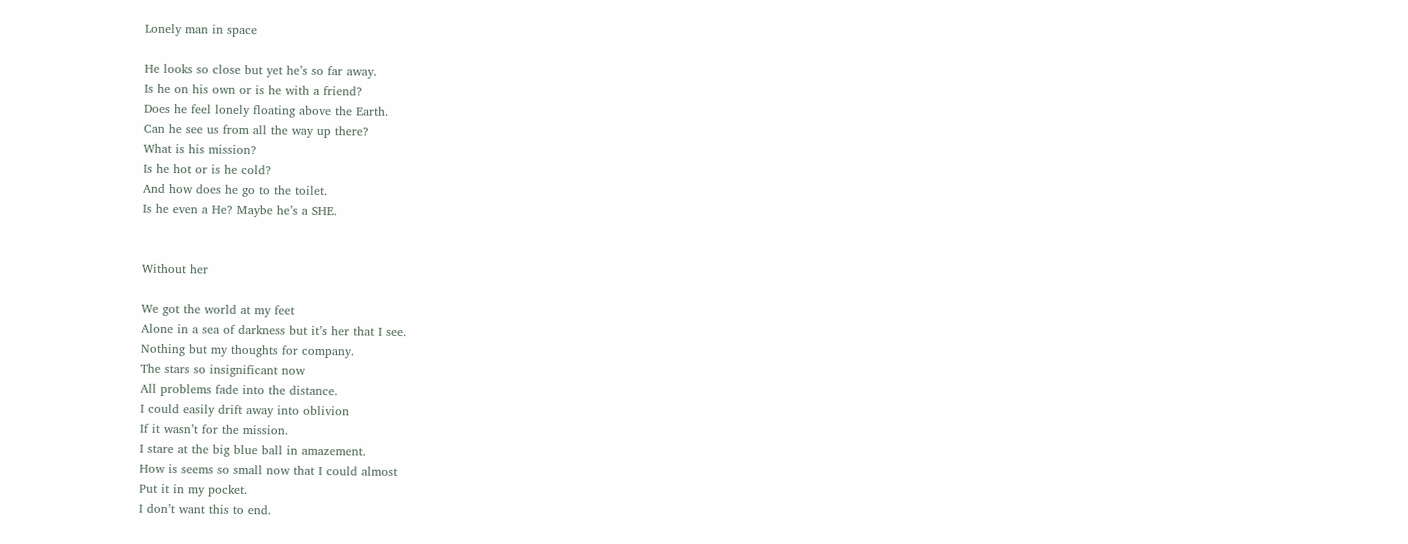Lonely man in space

He looks so close but yet he’s so far away.
Is he on his own or is he with a friend?
Does he feel lonely floating above the Earth.
Can he see us from all the way up there?
What is his mission?
Is he hot or is he cold?
And how does he go to the toilet.
Is he even a He? Maybe he’s a SHE.


Without her

We got the world at my feet
Alone in a sea of darkness but it’s her that I see.
Nothing but my thoughts for company.
The stars so insignificant now
All problems fade into the distance.
I could easily drift away into oblivion
If it wasn’t for the mission.
I stare at the big blue ball in amazement.
How is seems so small now that I could almost
Put it in my pocket.
I don’t want this to end.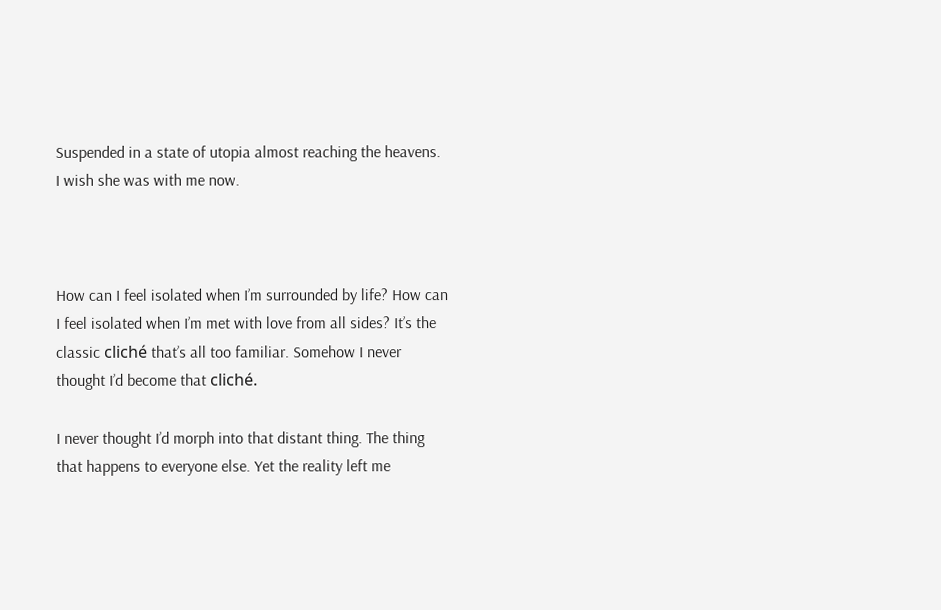Suspended in a state of utopia almost reaching the heavens.
I wish she was with me now.



How can I feel isolated when I’m surrounded by life? How can I feel isolated when I’m met with love from all sides? It’s the classic cliché that’s all too familiar. Somehow I never thought I’d become that cliché.

I never thought I’d morph into that distant thing. The thing that happens to everyone else. Yet the reality left me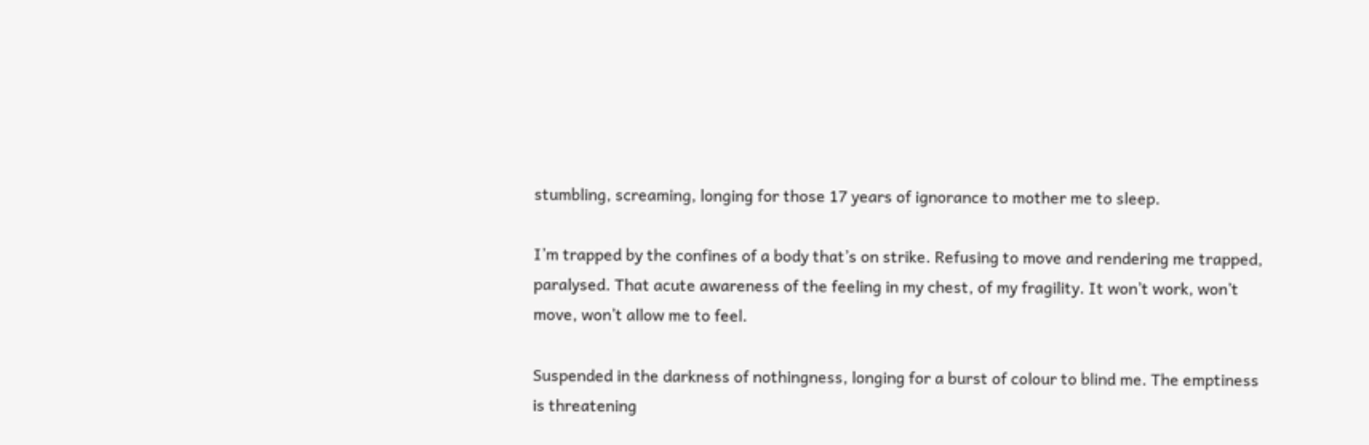stumbling, screaming, longing for those 17 years of ignorance to mother me to sleep.

I’m trapped by the confines of a body that’s on strike. Refusing to move and rendering me trapped, paralysed. That acute awareness of the feeling in my chest, of my fragility. It won’t work, won’t move, won’t allow me to feel.

Suspended in the darkness of nothingness, longing for a burst of colour to blind me. The emptiness is threatening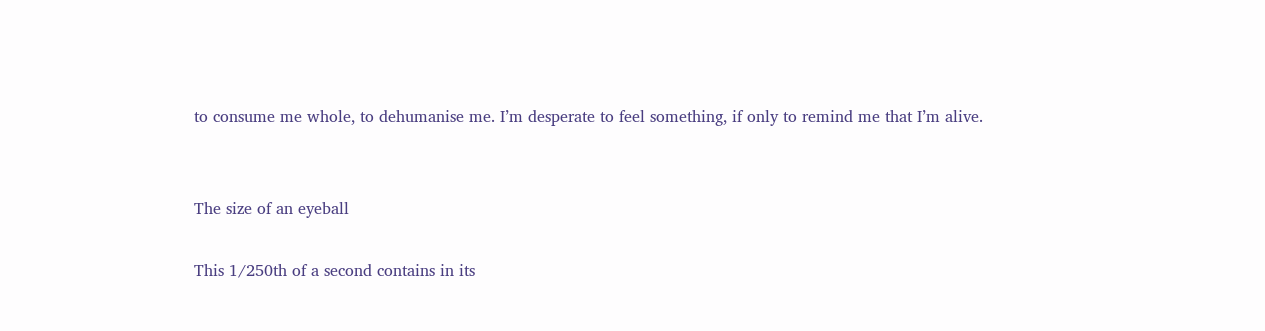to consume me whole, to dehumanise me. I’m desperate to feel something, if only to remind me that I’m alive.


The size of an eyeball

This 1/250th of a second contains in its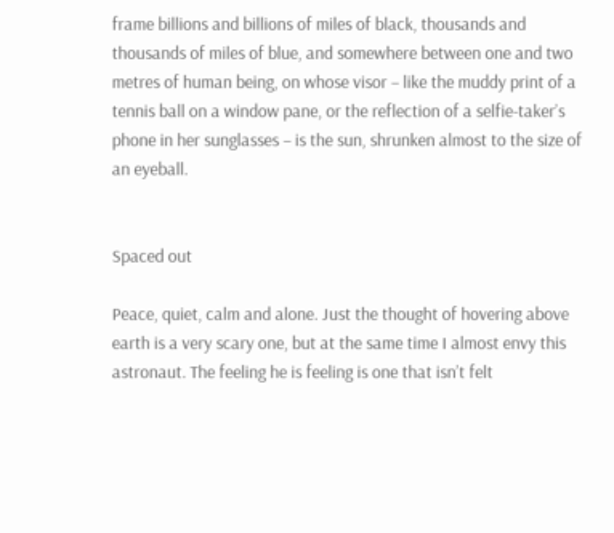frame billions and billions of miles of black, thousands and thousands of miles of blue, and somewhere between one and two metres of human being, on whose visor – like the muddy print of a tennis ball on a window pane, or the reflection of a selfie-taker’s phone in her sunglasses – is the sun, shrunken almost to the size of an eyeball.


Spaced out

Peace, quiet, calm and alone. Just the thought of hovering above earth is a very scary one, but at the same time I almost envy this astronaut. The feeling he is feeling is one that isn’t felt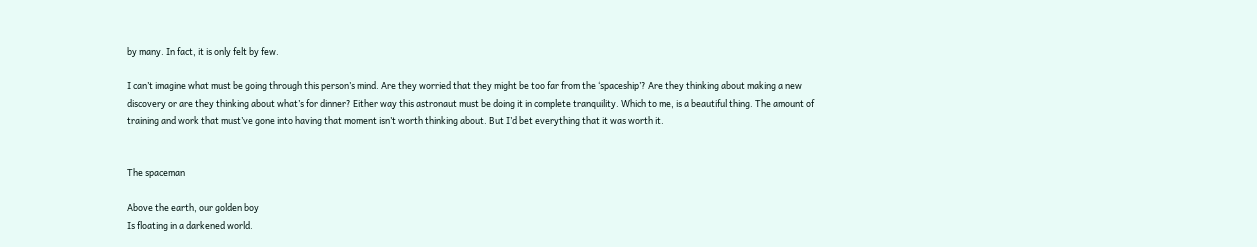by many. In fact, it is only felt by few.

I can’t imagine what must be going through this person’s mind. Are they worried that they might be too far from the ‘spaceship’? Are they thinking about making a new discovery or are they thinking about what’s for dinner? Either way this astronaut must be doing it in complete tranquility. Which to me, is a beautiful thing. The amount of training and work that must’ve gone into having that moment isn’t worth thinking about. But I’d bet everything that it was worth it.


The spaceman

Above the earth, our golden boy
Is floating in a darkened world.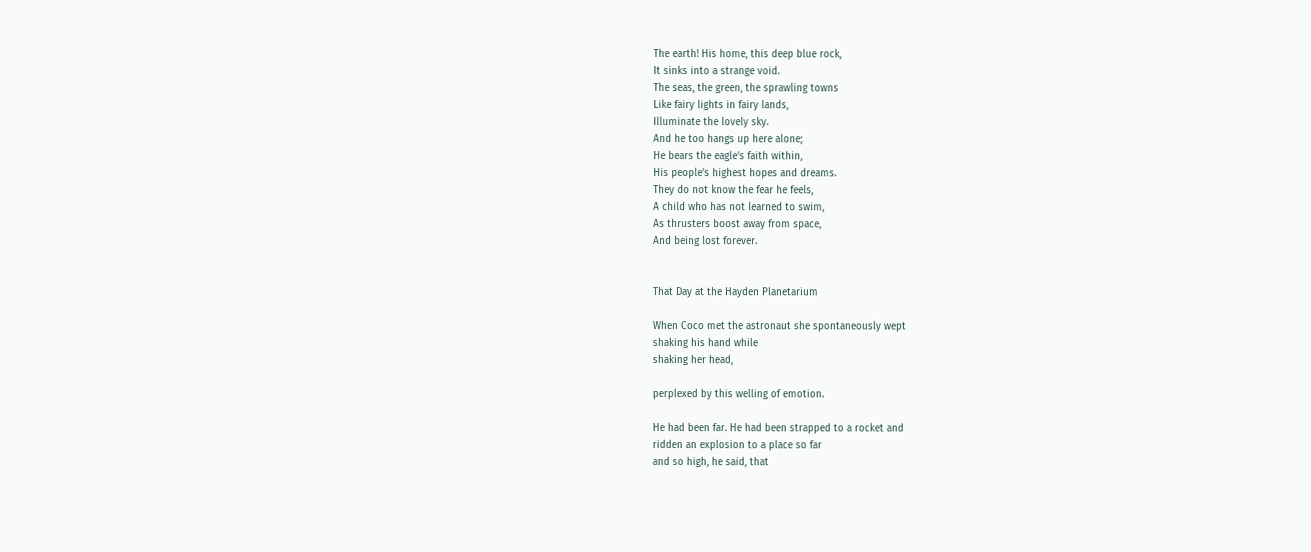The earth! His home, this deep blue rock,
It sinks into a strange void.
The seas, the green, the sprawling towns
Like fairy lights in fairy lands,
Illuminate the lovely sky.
And he too hangs up here alone;
He bears the eagle’s faith within,
His people’s highest hopes and dreams.
They do not know the fear he feels,
A child who has not learned to swim,
As thrusters boost away from space,
And being lost forever.


That Day at the Hayden Planetarium

When Coco met the astronaut she spontaneously wept
shaking his hand while
shaking her head,

perplexed by this welling of emotion.

He had been far. He had been strapped to a rocket and
ridden an explosion to a place so far
and so high, he said, that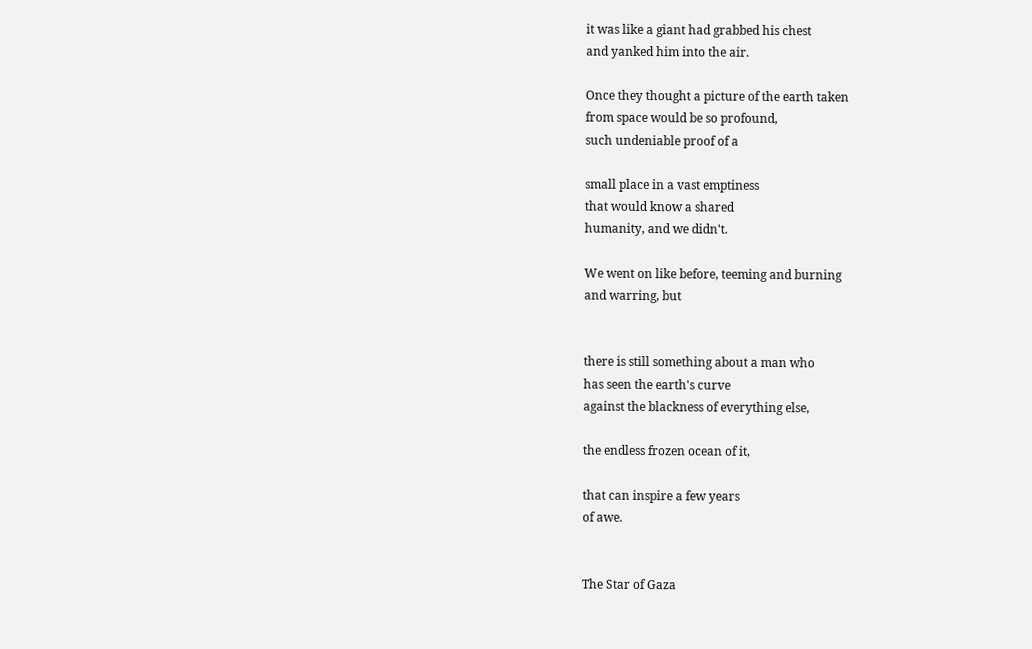it was like a giant had grabbed his chest
and yanked him into the air.

Once they thought a picture of the earth taken
from space would be so profound,
such undeniable proof of a

small place in a vast emptiness
that would know a shared
humanity, and we didn't.

We went on like before, teeming and burning
and warring, but


there is still something about a man who
has seen the earth's curve
against the blackness of everything else,

the endless frozen ocean of it,

that can inspire a few years
of awe.


The Star of Gaza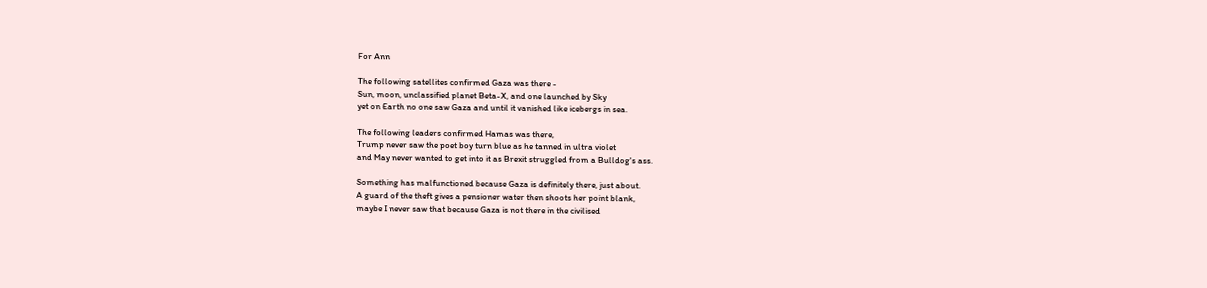For Ann

The following satellites confirmed Gaza was there -
Sun, moon, unclassified planet Beta-X, and one launched by Sky
yet on Earth no one saw Gaza and until it vanished like icebergs in sea.

The following leaders confirmed Hamas was there,
Trump never saw the poet boy turn blue as he tanned in ultra violet
and May never wanted to get into it as Brexit struggled from a Bulldog's ass.

Something has malfunctioned because Gaza is definitely there, just about.
A guard of the theft gives a pensioner water then shoots her point blank,
maybe I never saw that because Gaza is not there in the civilised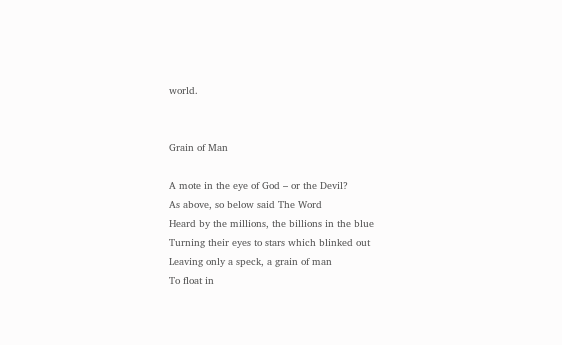world.


Grain of Man

A mote in the eye of God – or the Devil?
As above, so below said The Word
Heard by the millions, the billions in the blue
Turning their eyes to stars which blinked out
Leaving only a speck, a grain of man
To float in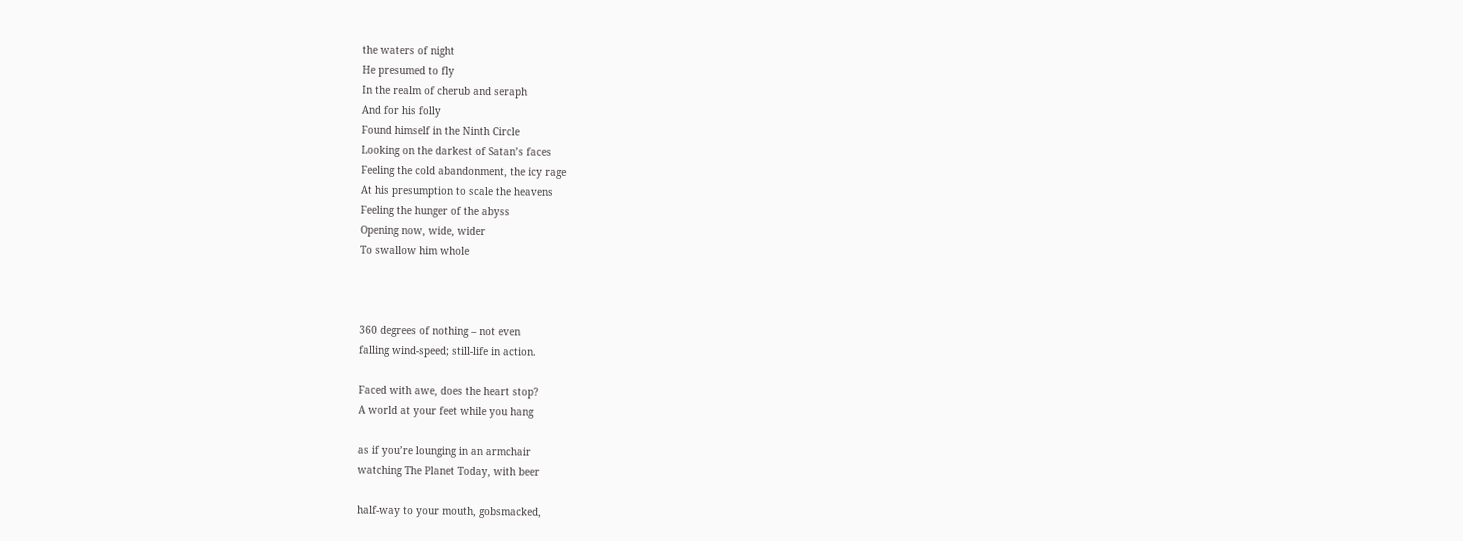the waters of night
He presumed to fly
In the realm of cherub and seraph
And for his folly
Found himself in the Ninth Circle
Looking on the darkest of Satan’s faces
Feeling the cold abandonment, the icy rage
At his presumption to scale the heavens
Feeling the hunger of the abyss
Opening now, wide, wider
To swallow him whole



360 degrees of nothing – not even
falling wind-speed; still-life in action.

Faced with awe, does the heart stop?
A world at your feet while you hang

as if you’re lounging in an armchair
watching The Planet Today, with beer

half-way to your mouth, gobsmacked,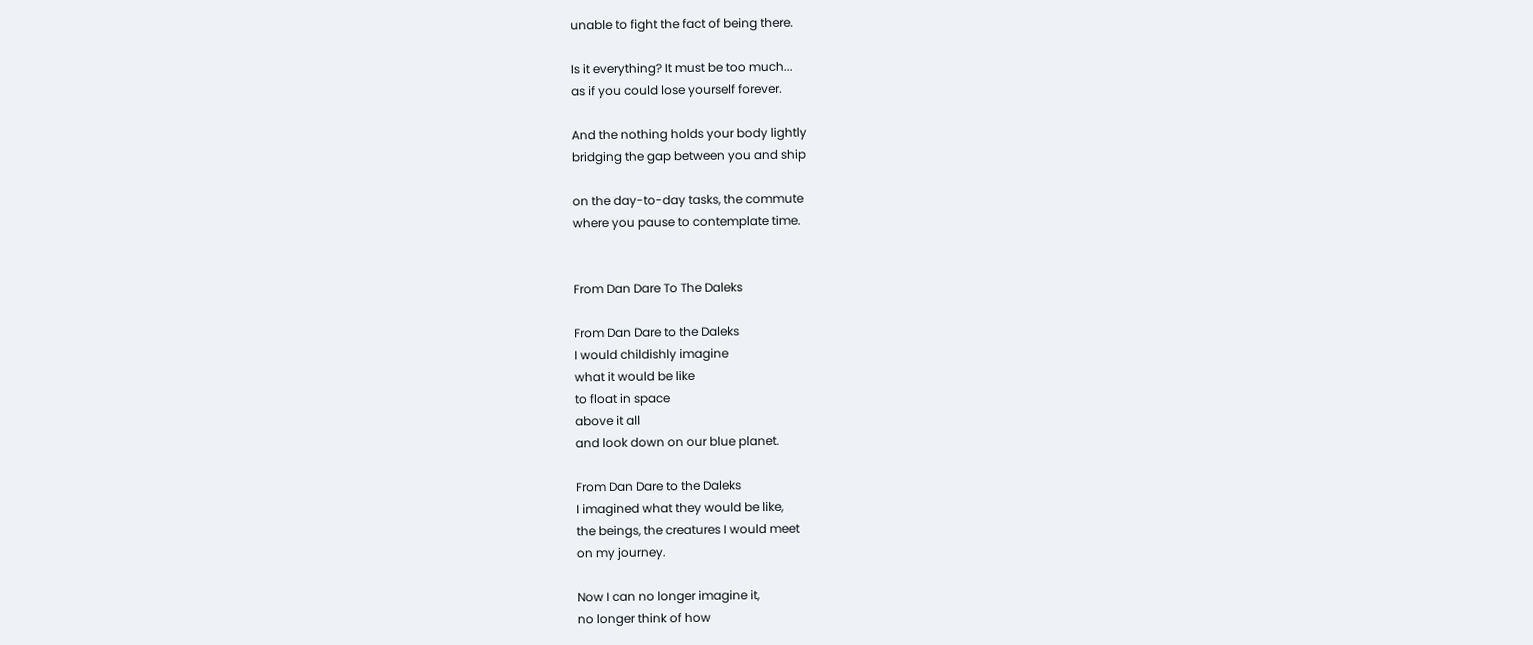unable to fight the fact of being there.

Is it everything? It must be too much...
as if you could lose yourself forever.

And the nothing holds your body lightly
bridging the gap between you and ship

on the day-to-day tasks, the commute
where you pause to contemplate time.


From Dan Dare To The Daleks

From Dan Dare to the Daleks
I would childishly imagine
what it would be like
to float in space
above it all
and look down on our blue planet.

From Dan Dare to the Daleks
I imagined what they would be like,
the beings, the creatures I would meet
on my journey.

Now I can no longer imagine it,
no longer think of how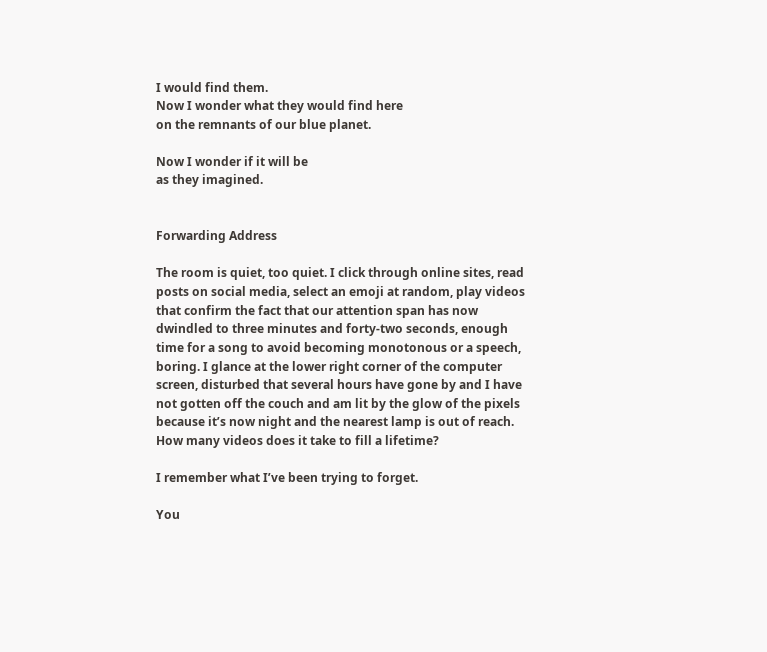I would find them.
Now I wonder what they would find here
on the remnants of our blue planet.

Now I wonder if it will be
as they imagined.


Forwarding Address

The room is quiet, too quiet. I click through online sites, read posts on social media, select an emoji at random, play videos that confirm the fact that our attention span has now dwindled to three minutes and forty-two seconds, enough time for a song to avoid becoming monotonous or a speech, boring. I glance at the lower right corner of the computer screen, disturbed that several hours have gone by and I have not gotten off the couch and am lit by the glow of the pixels because it’s now night and the nearest lamp is out of reach. How many videos does it take to fill a lifetime?

I remember what I’ve been trying to forget.

You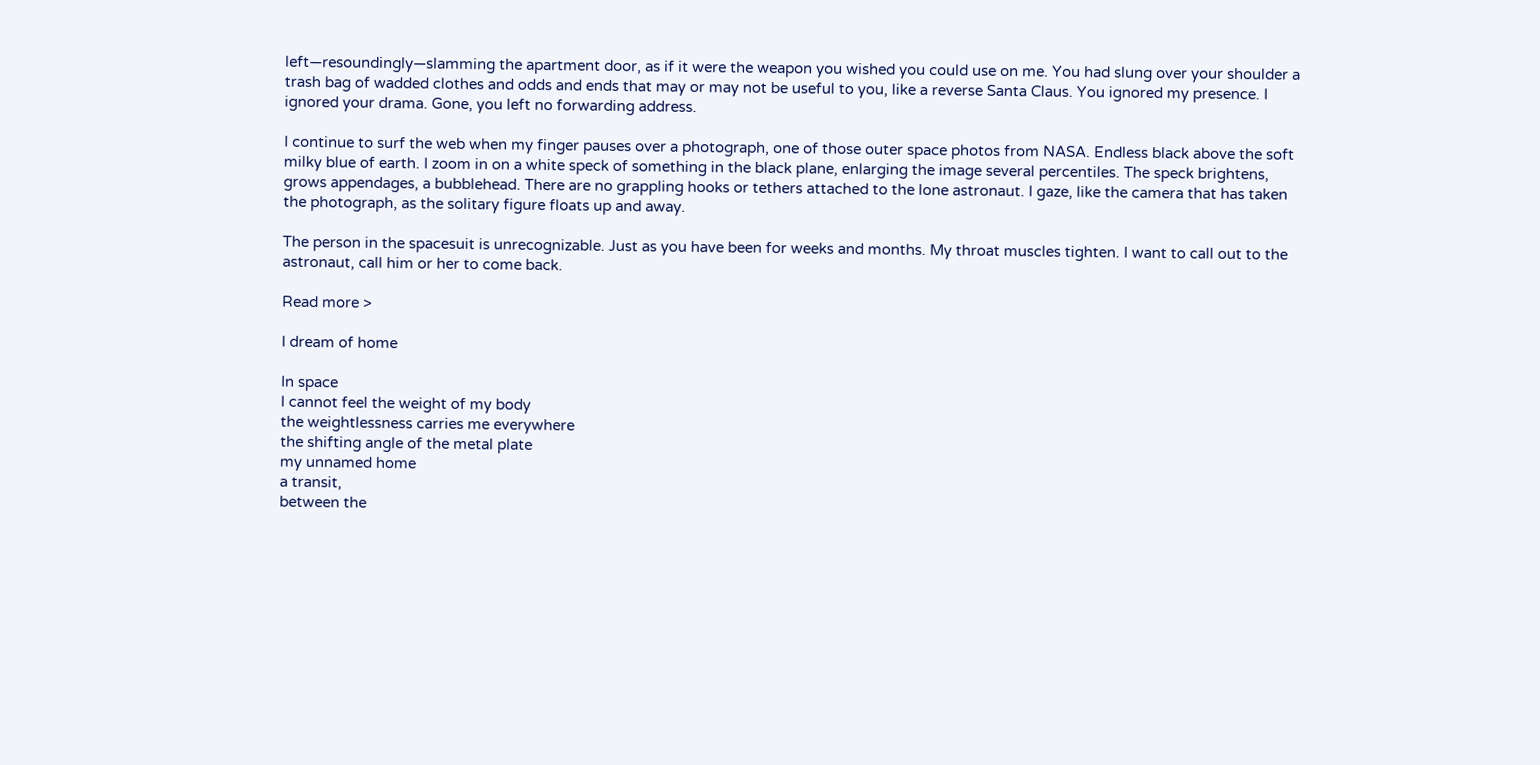left—resoundingly—slamming the apartment door, as if it were the weapon you wished you could use on me. You had slung over your shoulder a trash bag of wadded clothes and odds and ends that may or may not be useful to you, like a reverse Santa Claus. You ignored my presence. I ignored your drama. Gone, you left no forwarding address.

I continue to surf the web when my finger pauses over a photograph, one of those outer space photos from NASA. Endless black above the soft milky blue of earth. I zoom in on a white speck of something in the black plane, enlarging the image several percentiles. The speck brightens, grows appendages, a bubblehead. There are no grappling hooks or tethers attached to the lone astronaut. I gaze, like the camera that has taken the photograph, as the solitary figure floats up and away.

The person in the spacesuit is unrecognizable. Just as you have been for weeks and months. My throat muscles tighten. I want to call out to the astronaut, call him or her to come back.

Read more >

I dream of home

In space
I cannot feel the weight of my body
the weightlessness carries me everywhere
the shifting angle of the metal plate
my unnamed home
a transit,
between the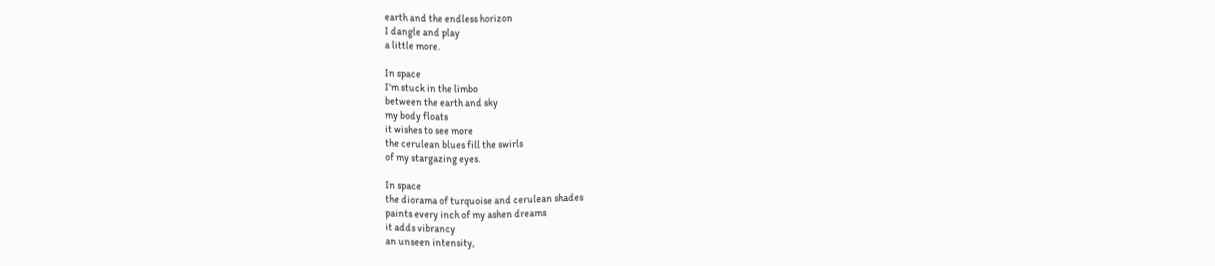earth and the endless horizon
I dangle and play
a little more.

In space
I'm stuck in the limbo
between the earth and sky
my body floats
it wishes to see more
the cerulean blues fill the swirls
of my stargazing eyes.

In space
the diorama of turquoise and cerulean shades
paints every inch of my ashen dreams
it adds vibrancy
an unseen intensity,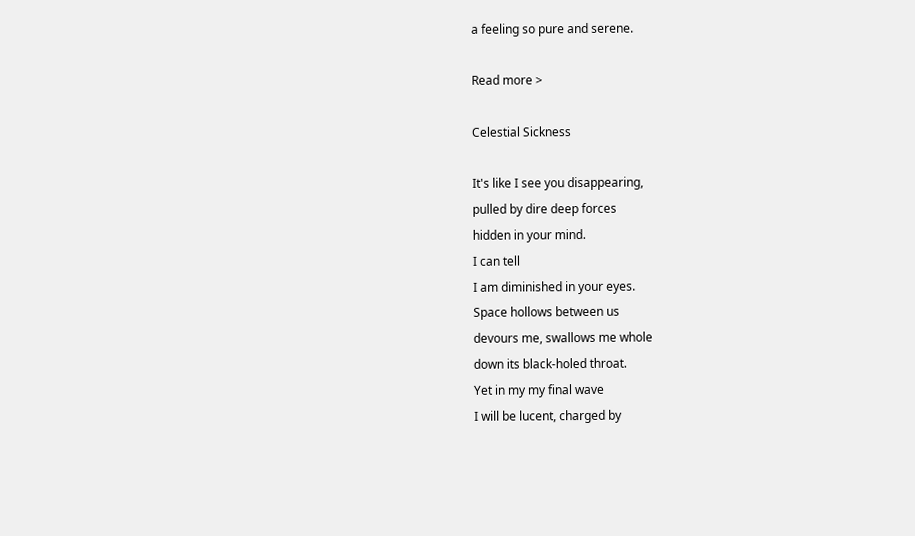a feeling so pure and serene.

Read more >

Celestial Sickness

It's like I see you disappearing,
pulled by dire deep forces
hidden in your mind.
I can tell
I am diminished in your eyes.
Space hollows between us
devours me, swallows me whole
down its black-holed throat.
Yet in my my final wave
I will be lucent, charged by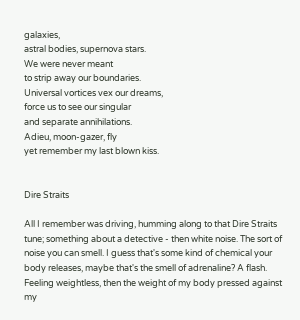galaxies,
astral bodies, supernova stars.
We were never meant
to strip away our boundaries.
Universal vortices vex our dreams,
force us to see our singular
and separate annihilations.
Adieu, moon-gazer, fly
yet remember my last blown kiss.


Dire Straits

All I remember was driving, humming along to that Dire Straits tune; something about a detective - then white noise. The sort of noise you can smell. I guess that's some kind of chemical your body releases, maybe that's the smell of adrenaline? A flash. Feeling weightless, then the weight of my body pressed against my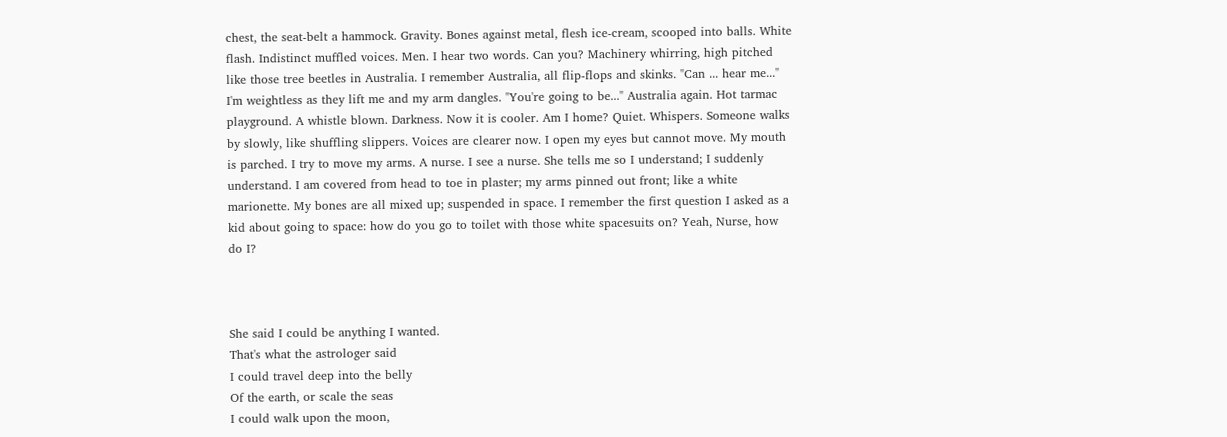chest, the seat-belt a hammock. Gravity. Bones against metal, flesh ice-cream, scooped into balls. White flash. Indistinct muffled voices. Men. I hear two words. Can you? Machinery whirring, high pitched like those tree beetles in Australia. I remember Australia, all flip-flops and skinks. "Can ... hear me..." I'm weightless as they lift me and my arm dangles. "You're going to be..." Australia again. Hot tarmac playground. A whistle blown. Darkness. Now it is cooler. Am I home? Quiet. Whispers. Someone walks by slowly, like shuffling slippers. Voices are clearer now. I open my eyes but cannot move. My mouth is parched. I try to move my arms. A nurse. I see a nurse. She tells me so I understand; I suddenly understand. I am covered from head to toe in plaster; my arms pinned out front; like a white marionette. My bones are all mixed up; suspended in space. I remember the first question I asked as a kid about going to space: how do you go to toilet with those white spacesuits on? Yeah, Nurse, how do I?



She said I could be anything I wanted.
That's what the astrologer said
I could travel deep into the belly
Of the earth, or scale the seas
I could walk upon the moon,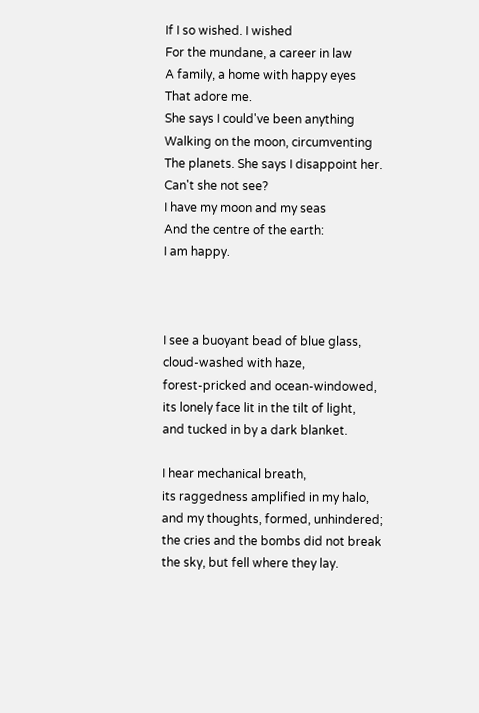If I so wished. I wished
For the mundane, a career in law
A family, a home with happy eyes
That adore me.
She says I could've been anything
Walking on the moon, circumventing
The planets. She says I disappoint her.
Can't she not see?
I have my moon and my seas
And the centre of the earth:
I am happy.



I see a buoyant bead of blue glass,
cloud-washed with haze,
forest-pricked and ocean-windowed,
its lonely face lit in the tilt of light,
and tucked in by a dark blanket.

I hear mechanical breath,
its raggedness amplified in my halo,
and my thoughts, formed, unhindered;
the cries and the bombs did not break
the sky, but fell where they lay.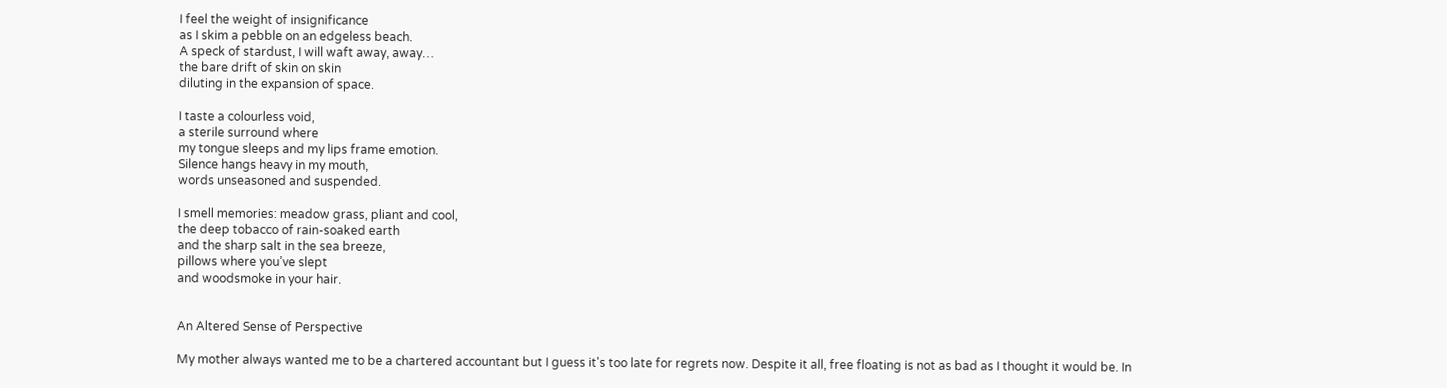I feel the weight of insignificance
as I skim a pebble on an edgeless beach.
A speck of stardust, I will waft away, away…
the bare drift of skin on skin
diluting in the expansion of space.

I taste a colourless void,
a sterile surround where
my tongue sleeps and my lips frame emotion.
Silence hangs heavy in my mouth,
words unseasoned and suspended.

I smell memories: meadow grass, pliant and cool,
the deep tobacco of rain-soaked earth
and the sharp salt in the sea breeze,
pillows where you’ve slept
and woodsmoke in your hair.


An Altered Sense of Perspective

My mother always wanted me to be a chartered accountant but I guess it's too late for regrets now. Despite it all, free floating is not as bad as I thought it would be. In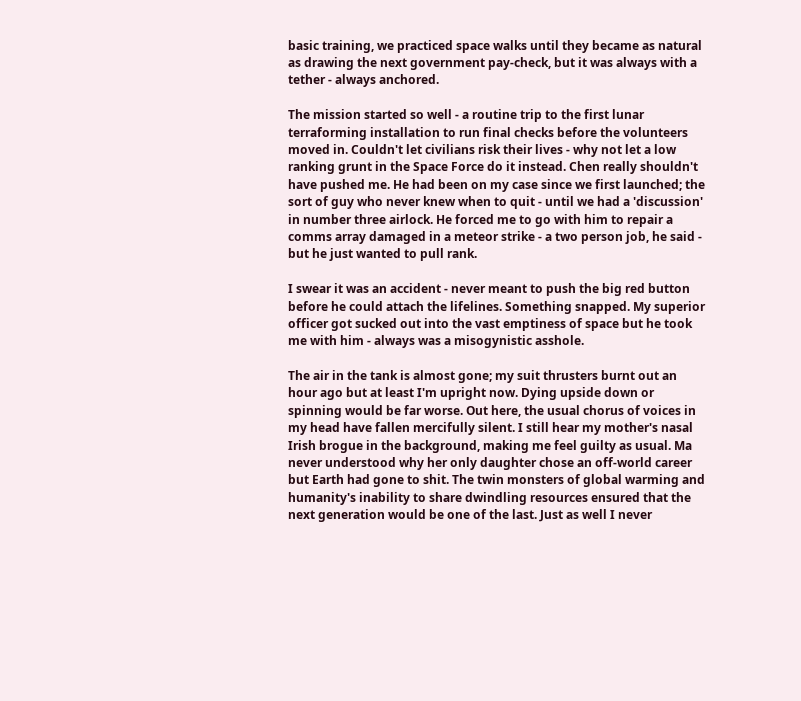basic training, we practiced space walks until they became as natural as drawing the next government pay-check, but it was always with a tether - always anchored.

The mission started so well - a routine trip to the first lunar terraforming installation to run final checks before the volunteers moved in. Couldn't let civilians risk their lives - why not let a low ranking grunt in the Space Force do it instead. Chen really shouldn't have pushed me. He had been on my case since we first launched; the sort of guy who never knew when to quit - until we had a 'discussion' in number three airlock. He forced me to go with him to repair a comms array damaged in a meteor strike - a two person job, he said - but he just wanted to pull rank.

I swear it was an accident - never meant to push the big red button before he could attach the lifelines. Something snapped. My superior officer got sucked out into the vast emptiness of space but he took me with him - always was a misogynistic asshole.

The air in the tank is almost gone; my suit thrusters burnt out an hour ago but at least I'm upright now. Dying upside down or spinning would be far worse. Out here, the usual chorus of voices in my head have fallen mercifully silent. I still hear my mother's nasal Irish brogue in the background, making me feel guilty as usual. Ma never understood why her only daughter chose an off-world career but Earth had gone to shit. The twin monsters of global warming and humanity's inability to share dwindling resources ensured that the next generation would be one of the last. Just as well I never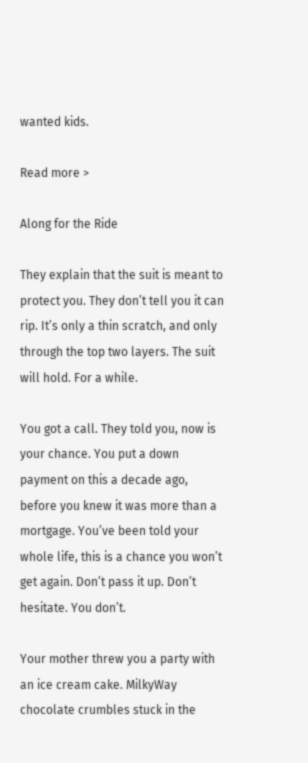wanted kids.

Read more >

Along for the Ride

They explain that the suit is meant to protect you. They don’t tell you it can rip. It’s only a thin scratch, and only through the top two layers. The suit will hold. For a while.

You got a call. They told you, now is your chance. You put a down payment on this a decade ago, before you knew it was more than a mortgage. You’ve been told your whole life, this is a chance you won’t get again. Don’t pass it up. Don’t hesitate. You don’t.

Your mother threw you a party with an ice cream cake. MilkyWay chocolate crumbles stuck in the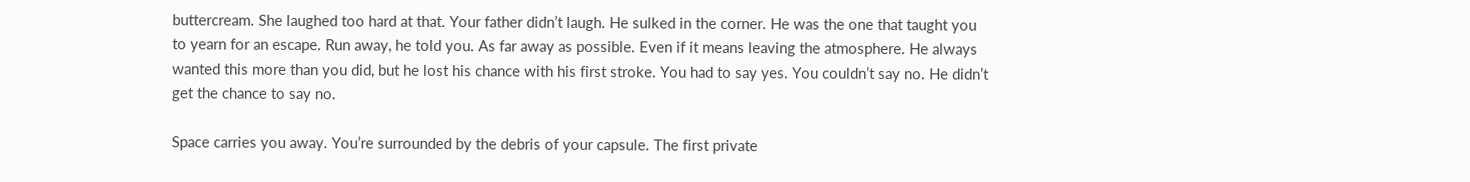buttercream. She laughed too hard at that. Your father didn’t laugh. He sulked in the corner. He was the one that taught you to yearn for an escape. Run away, he told you. As far away as possible. Even if it means leaving the atmosphere. He always wanted this more than you did, but he lost his chance with his first stroke. You had to say yes. You couldn’t say no. He didn’t get the chance to say no.

Space carries you away. You’re surrounded by the debris of your capsule. The first private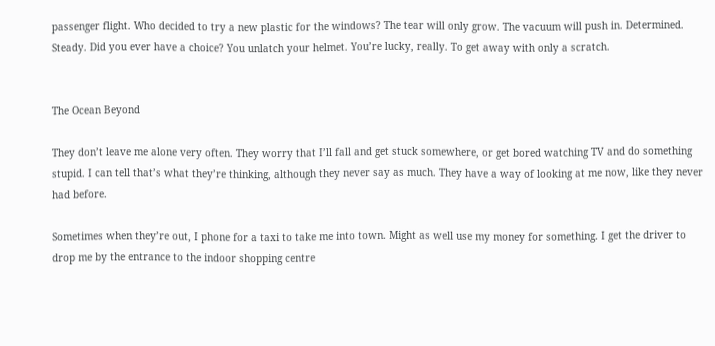passenger flight. Who decided to try a new plastic for the windows? The tear will only grow. The vacuum will push in. Determined. Steady. Did you ever have a choice? You unlatch your helmet. You’re lucky, really. To get away with only a scratch.


The Ocean Beyond

They don’t leave me alone very often. They worry that I’ll fall and get stuck somewhere, or get bored watching TV and do something stupid. I can tell that’s what they’re thinking, although they never say as much. They have a way of looking at me now, like they never had before.

Sometimes when they’re out, I phone for a taxi to take me into town. Might as well use my money for something. I get the driver to drop me by the entrance to the indoor shopping centre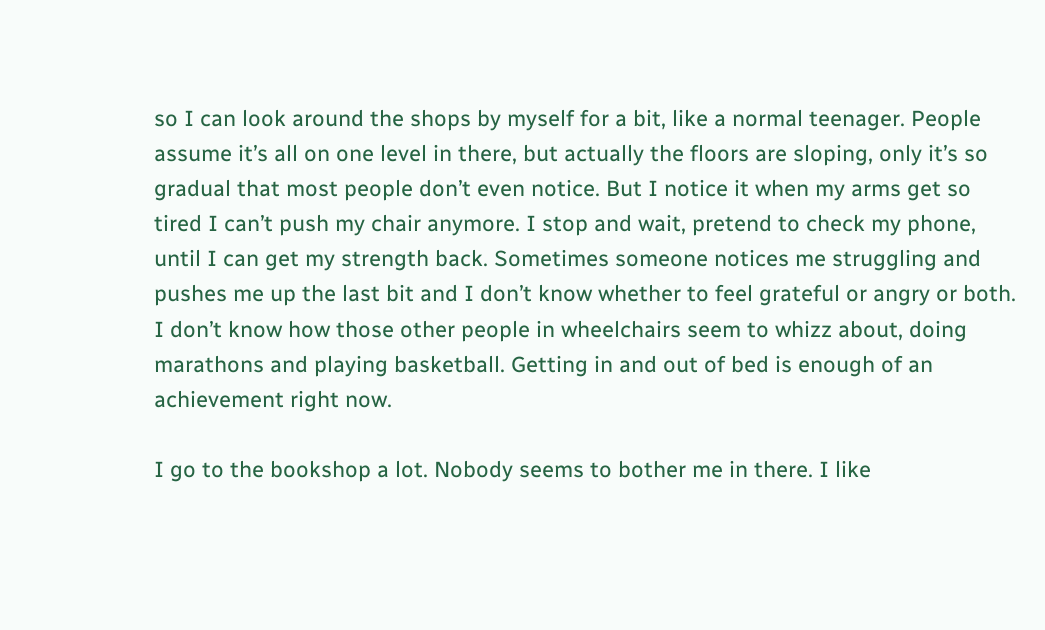so I can look around the shops by myself for a bit, like a normal teenager. People assume it’s all on one level in there, but actually the floors are sloping, only it’s so gradual that most people don’t even notice. But I notice it when my arms get so tired I can’t push my chair anymore. I stop and wait, pretend to check my phone, until I can get my strength back. Sometimes someone notices me struggling and pushes me up the last bit and I don’t know whether to feel grateful or angry or both. I don’t know how those other people in wheelchairs seem to whizz about, doing marathons and playing basketball. Getting in and out of bed is enough of an achievement right now.

I go to the bookshop a lot. Nobody seems to bother me in there. I like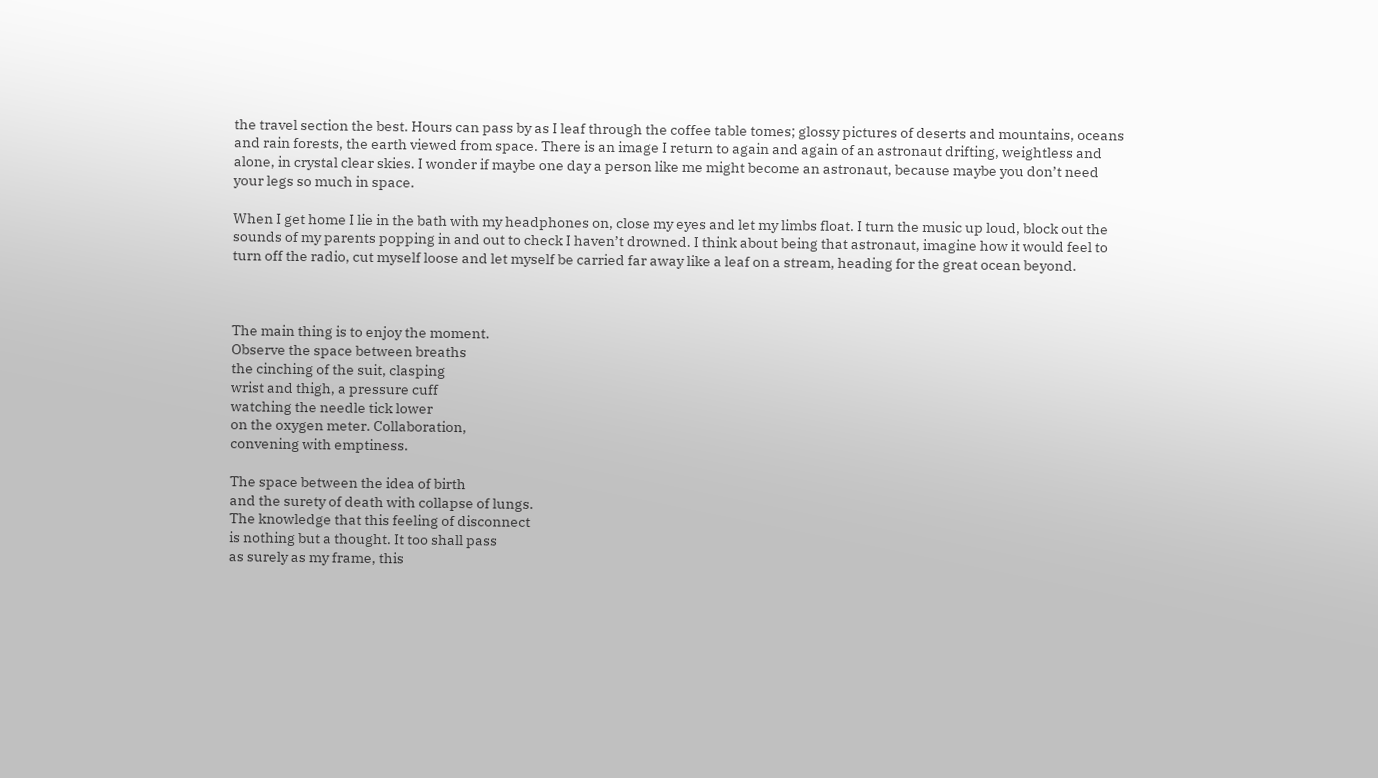the travel section the best. Hours can pass by as I leaf through the coffee table tomes; glossy pictures of deserts and mountains, oceans and rain forests, the earth viewed from space. There is an image I return to again and again of an astronaut drifting, weightless and alone, in crystal clear skies. I wonder if maybe one day a person like me might become an astronaut, because maybe you don’t need your legs so much in space.

When I get home I lie in the bath with my headphones on, close my eyes and let my limbs float. I turn the music up loud, block out the sounds of my parents popping in and out to check I haven’t drowned. I think about being that astronaut, imagine how it would feel to turn off the radio, cut myself loose and let myself be carried far away like a leaf on a stream, heading for the great ocean beyond.



The main thing is to enjoy the moment.
Observe the space between breaths
the cinching of the suit, clasping
wrist and thigh, a pressure cuff
watching the needle tick lower
on the oxygen meter. Collaboration,
convening with emptiness.

The space between the idea of birth
and the surety of death with collapse of lungs.
The knowledge that this feeling of disconnect
is nothing but a thought. It too shall pass
as surely as my frame, this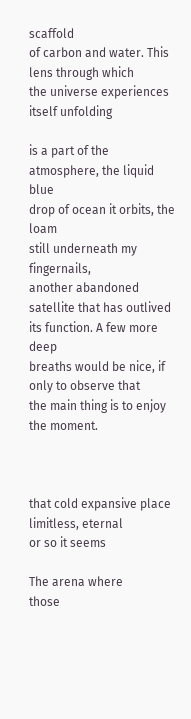scaffold
of carbon and water. This lens through which
the universe experiences itself unfolding

is a part of the atmosphere, the liquid blue
drop of ocean it orbits, the loam
still underneath my fingernails,
another abandoned satellite that has outlived
its function. A few more deep
breaths would be nice, if only to observe that
the main thing is to enjoy the moment.



that cold expansive place
limitless, eternal
or so it seems

The arena where
those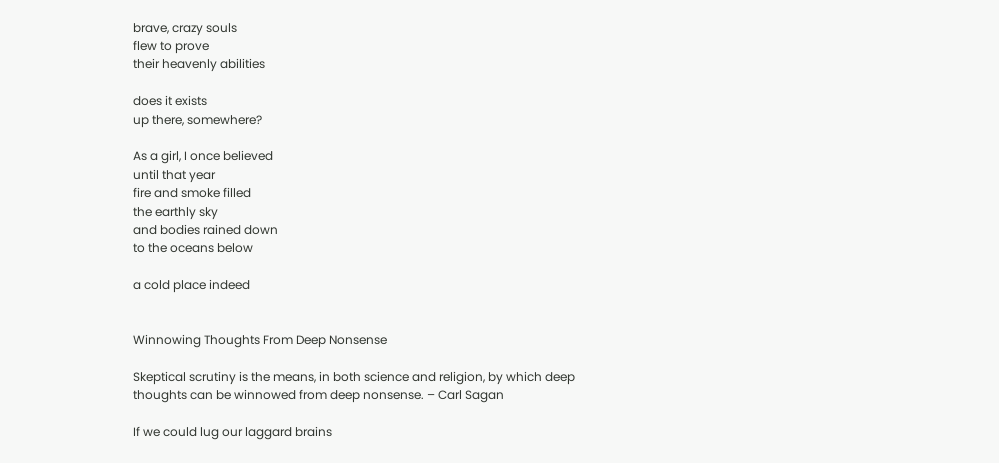brave, crazy souls
flew to prove
their heavenly abilities

does it exists
up there, somewhere?

As a girl, I once believed
until that year
fire and smoke filled
the earthly sky
and bodies rained down
to the oceans below

a cold place indeed


Winnowing Thoughts From Deep Nonsense

Skeptical scrutiny is the means, in both science and religion, by which deep thoughts can be winnowed from deep nonsense. – Carl Sagan

If we could lug our laggard brains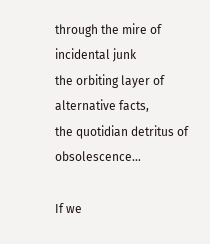through the mire of incidental junk
the orbiting layer of alternative facts,
the quotidian detritus of obsolescence…

If we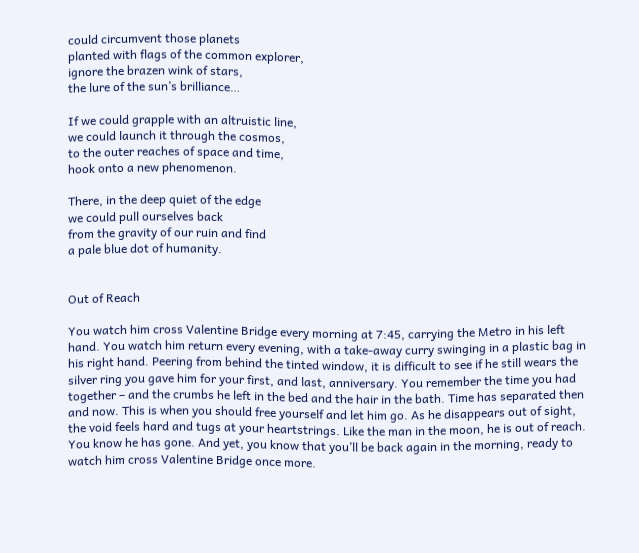could circumvent those planets
planted with flags of the common explorer,
ignore the brazen wink of stars,
the lure of the sun’s brilliance…

If we could grapple with an altruistic line,
we could launch it through the cosmos,
to the outer reaches of space and time,
hook onto a new phenomenon.

There, in the deep quiet of the edge
we could pull ourselves back
from the gravity of our ruin and find
a pale blue dot of humanity.


Out of Reach

You watch him cross Valentine Bridge every morning at 7:45, carrying the Metro in his left hand. You watch him return every evening, with a take-away curry swinging in a plastic bag in his right hand. Peering from behind the tinted window, it is difficult to see if he still wears the silver ring you gave him for your first, and last, anniversary. You remember the time you had together – and the crumbs he left in the bed and the hair in the bath. Time has separated then and now. This is when you should free yourself and let him go. As he disappears out of sight, the void feels hard and tugs at your heartstrings. Like the man in the moon, he is out of reach. You know he has gone. And yet, you know that you’ll be back again in the morning, ready to watch him cross Valentine Bridge once more.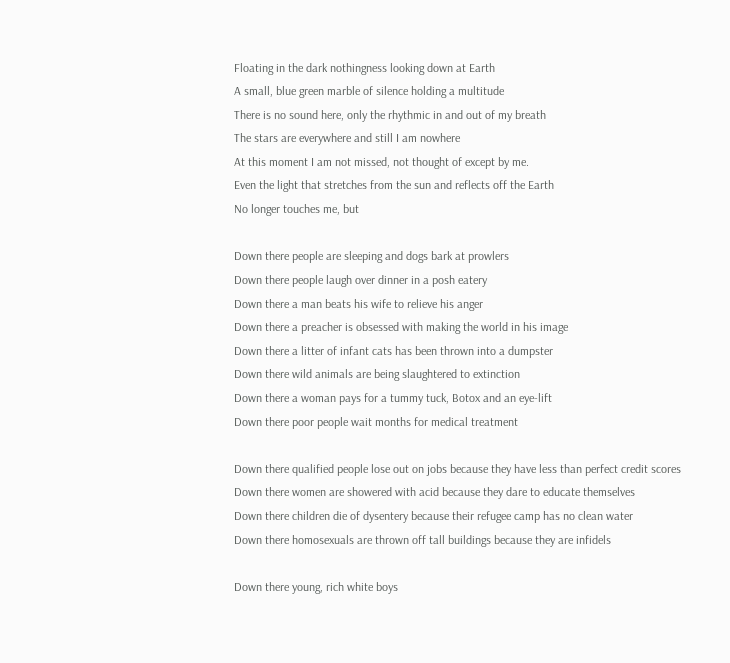Floating in the dark nothingness looking down at Earth
A small, blue green marble of silence holding a multitude
There is no sound here, only the rhythmic in and out of my breath
The stars are everywhere and still I am nowhere
At this moment I am not missed, not thought of except by me.
Even the light that stretches from the sun and reflects off the Earth
No longer touches me, but

Down there people are sleeping and dogs bark at prowlers
Down there people laugh over dinner in a posh eatery
Down there a man beats his wife to relieve his anger
Down there a preacher is obsessed with making the world in his image
Down there a litter of infant cats has been thrown into a dumpster
Down there wild animals are being slaughtered to extinction
Down there a woman pays for a tummy tuck, Botox and an eye-lift
Down there poor people wait months for medical treatment

Down there qualified people lose out on jobs because they have less than perfect credit scores
Down there women are showered with acid because they dare to educate themselves
Down there children die of dysentery because their refugee camp has no clean water
Down there homosexuals are thrown off tall buildings because they are infidels

Down there young, rich white boys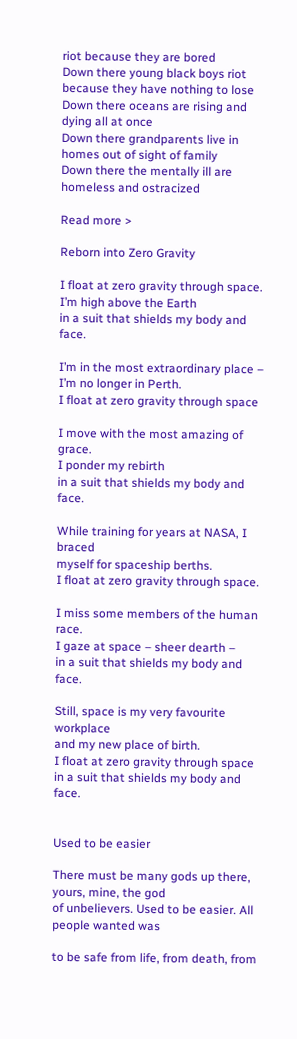riot because they are bored
Down there young black boys riot because they have nothing to lose
Down there oceans are rising and dying all at once
Down there grandparents live in homes out of sight of family
Down there the mentally ill are homeless and ostracized

Read more >

Reborn into Zero Gravity

I float at zero gravity through space.
I’m high above the Earth
in a suit that shields my body and face.

I’m in the most extraordinary place –
I’m no longer in Perth.
I float at zero gravity through space

I move with the most amazing of grace.
I ponder my rebirth
in a suit that shields my body and face.

While training for years at NASA, I braced
myself for spaceship berths.
I float at zero gravity through space.

I miss some members of the human race.
I gaze at space – sheer dearth –
in a suit that shields my body and face.

Still, space is my very favourite workplace
and my new place of birth.
I float at zero gravity through space
in a suit that shields my body and face.


Used to be easier

There must be many gods up there, yours, mine, the god
of unbelievers. Used to be easier. All people wanted was

to be safe from life, from death, from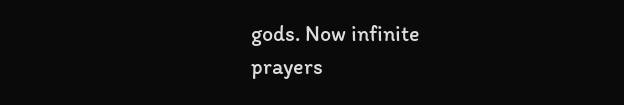gods. Now infinite
prayers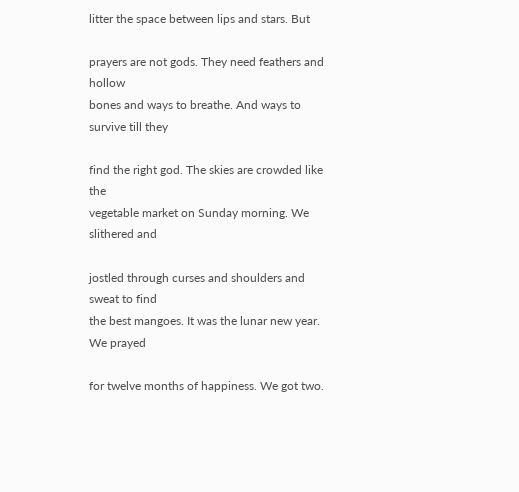litter the space between lips and stars. But

prayers are not gods. They need feathers and hollow
bones and ways to breathe. And ways to survive till they

find the right god. The skies are crowded like the
vegetable market on Sunday morning. We slithered and

jostled through curses and shoulders and sweat to find
the best mangoes. It was the lunar new year. We prayed

for twelve months of happiness. We got two.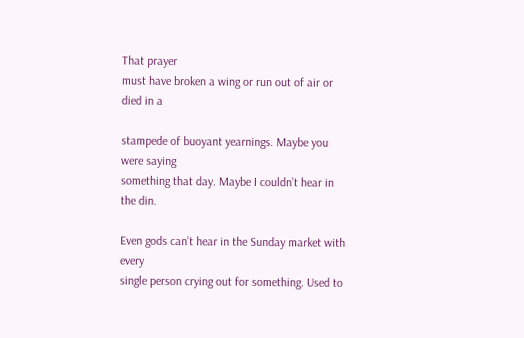That prayer
must have broken a wing or run out of air or died in a

stampede of buoyant yearnings. Maybe you were saying
something that day. Maybe I couldn’t hear in the din.

Even gods can’t hear in the Sunday market with every
single person crying out for something. Used to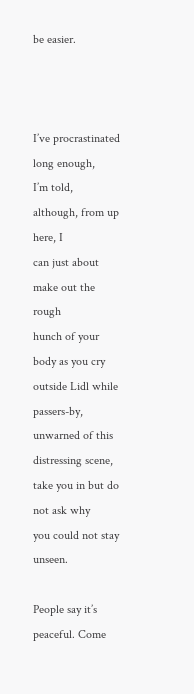be easier.



I’ve procrastinated long enough,
I’m told, although, from up here, I
can just about make out the rough
hunch of your body as you cry
outside Lidl while passers-by,
unwarned of this distressing scene,
take you in but do not ask why
you could not stay unseen.

People say it’s peaceful. Come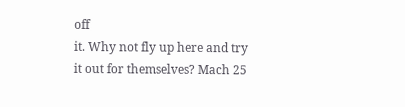off
it. Why not fly up here and try
it out for themselves? Mach 25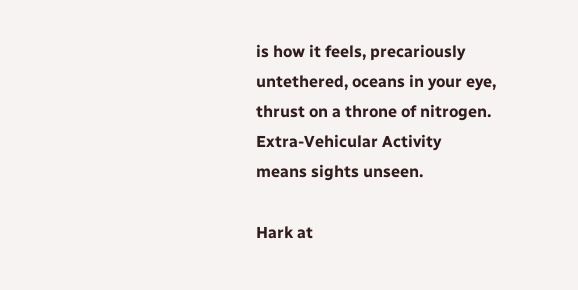is how it feels, precariously
untethered, oceans in your eye,
thrust on a throne of nitrogen.
Extra-Vehicular Activity
means sights unseen.

Hark at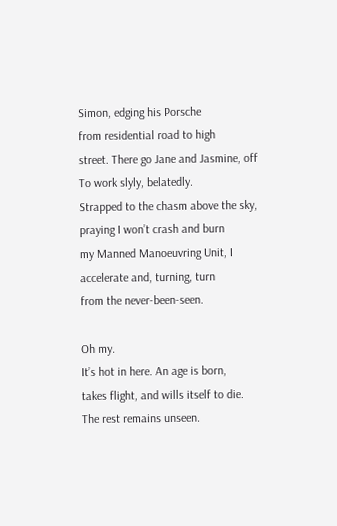Simon, edging his Porsche
from residential road to high
street. There go Jane and Jasmine, off
To work slyly, belatedly.
Strapped to the chasm above the sky,
praying I won’t crash and burn
my Manned Manoeuvring Unit, I
accelerate and, turning, turn
from the never-been-seen.

Oh my.
It’s hot in here. An age is born,
takes flight, and wills itself to die.
The rest remains unseen.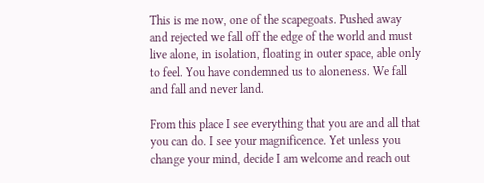This is me now, one of the scapegoats. Pushed away and rejected we fall off the edge of the world and must live alone, in isolation, floating in outer space, able only to feel. You have condemned us to aloneness. We fall and fall and never land.

From this place I see everything that you are and all that you can do. I see your magnificence. Yet unless you change your mind, decide I am welcome and reach out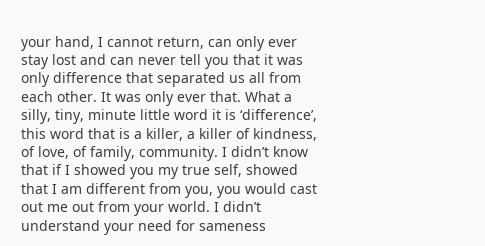your hand, I cannot return, can only ever stay lost and can never tell you that it was only difference that separated us all from each other. It was only ever that. What a silly, tiny, minute little word it is ‘difference’, this word that is a killer, a killer of kindness, of love, of family, community. I didn’t know that if I showed you my true self, showed that I am different from you, you would cast out me out from your world. I didn’t understand your need for sameness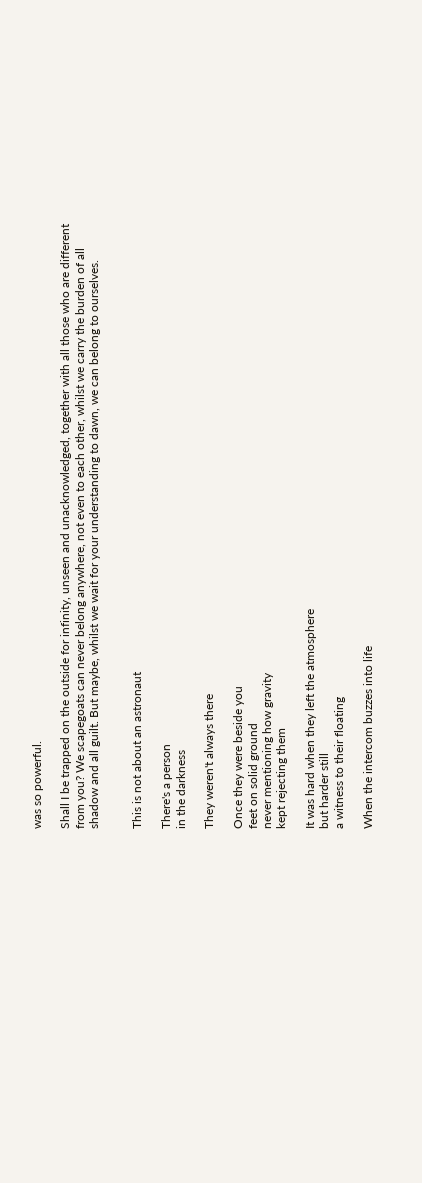was so powerful.

Shall I be trapped on the outside for infinity, unseen and unacknowledged, together with all those who are different from you? We scapegoats can never belong anywhere, not even to each other, whilst we carry the burden of all shadow and all guilt. But maybe, whilst we wait for your understanding to dawn, we can belong to ourselves.


This is not about an astronaut

There's a person
in the darkness

They weren't always there

Once they were beside you
feet on solid ground
never mentioning how gravity
kept rejecting them

It was hard when they left the atmosphere
but harder still
a witness to their floating

When the intercom buzzes into life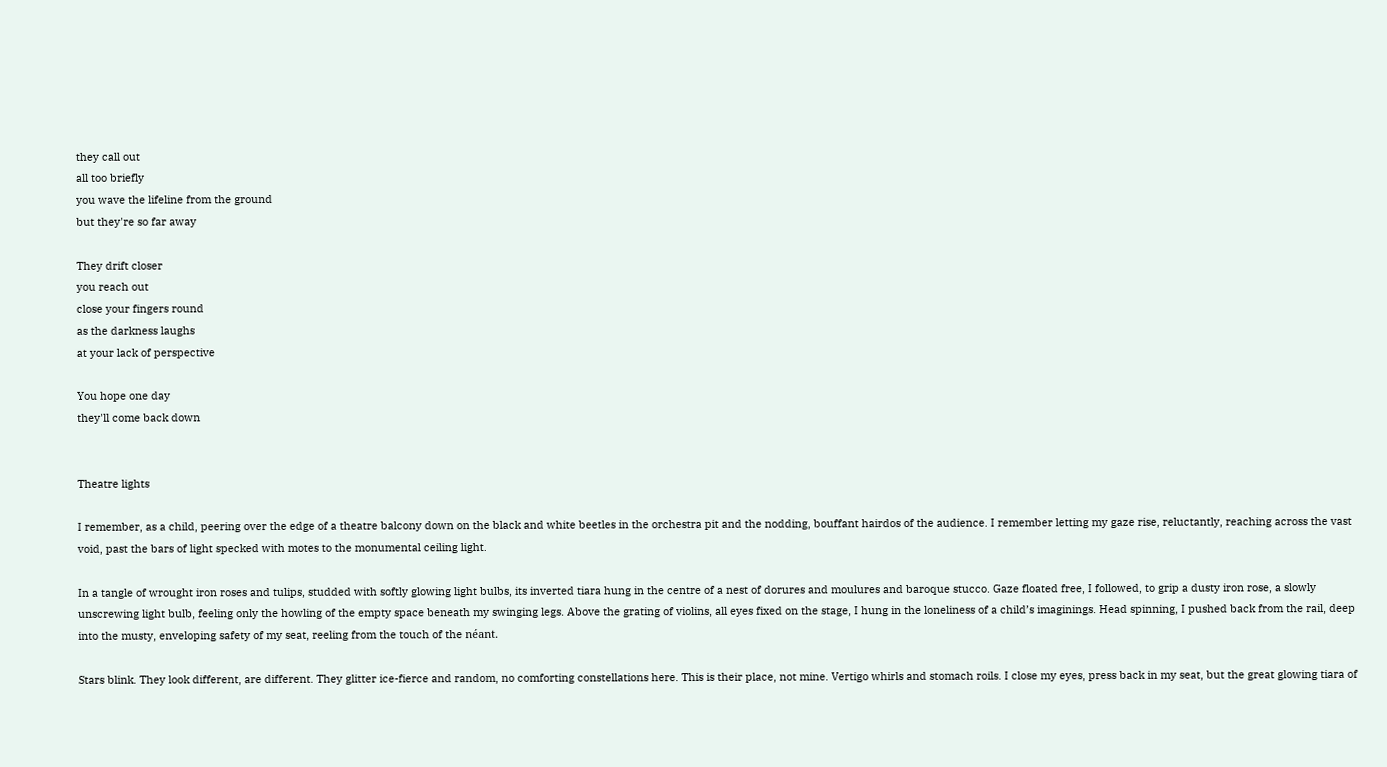they call out
all too briefly
you wave the lifeline from the ground
but they're so far away

They drift closer
you reach out
close your fingers round
as the darkness laughs
at your lack of perspective

You hope one day
they'll come back down


Theatre lights

I remember, as a child, peering over the edge of a theatre balcony down on the black and white beetles in the orchestra pit and the nodding, bouffant hairdos of the audience. I remember letting my gaze rise, reluctantly, reaching across the vast void, past the bars of light specked with motes to the monumental ceiling light.

In a tangle of wrought iron roses and tulips, studded with softly glowing light bulbs, its inverted tiara hung in the centre of a nest of dorures and moulures and baroque stucco. Gaze floated free, I followed, to grip a dusty iron rose, a slowly unscrewing light bulb, feeling only the howling of the empty space beneath my swinging legs. Above the grating of violins, all eyes fixed on the stage, I hung in the loneliness of a child’s imaginings. Head spinning, I pushed back from the rail, deep into the musty, enveloping safety of my seat, reeling from the touch of the néant.

Stars blink. They look different, are different. They glitter ice-fierce and random, no comforting constellations here. This is their place, not mine. Vertigo whirls and stomach roils. I close my eyes, press back in my seat, but the great glowing tiara of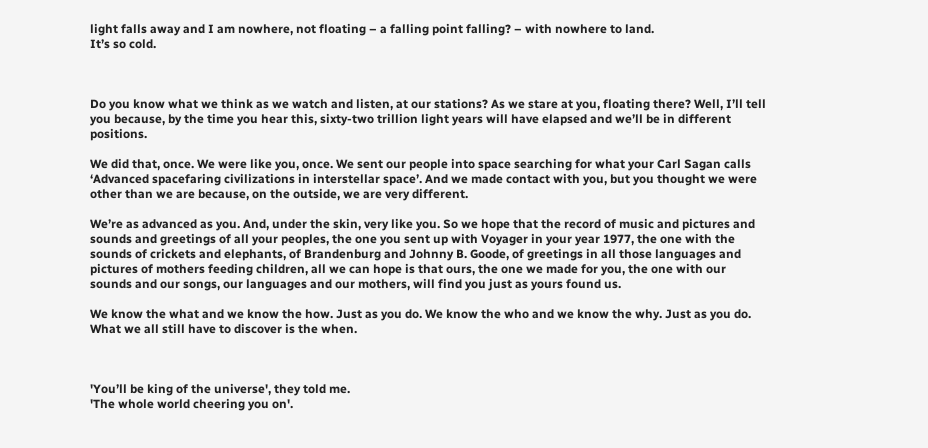light falls away and I am nowhere, not floating – a falling point falling? – with nowhere to land.
It’s so cold.



Do you know what we think as we watch and listen, at our stations? As we stare at you, floating there? Well, I’ll tell you because, by the time you hear this, sixty-two trillion light years will have elapsed and we’ll be in different positions.

We did that, once. We were like you, once. We sent our people into space searching for what your Carl Sagan calls ‘Advanced spacefaring civilizations in interstellar space’. And we made contact with you, but you thought we were other than we are because, on the outside, we are very different.

We’re as advanced as you. And, under the skin, very like you. So we hope that the record of music and pictures and sounds and greetings of all your peoples, the one you sent up with Voyager in your year 1977, the one with the sounds of crickets and elephants, of Brandenburg and Johnny B. Goode, of greetings in all those languages and pictures of mothers feeding children, all we can hope is that ours, the one we made for you, the one with our sounds and our songs, our languages and our mothers, will find you just as yours found us.

We know the what and we know the how. Just as you do. We know the who and we know the why. Just as you do. What we all still have to discover is the when.



'You’ll be king of the universe', they told me.
'The whole world cheering you on'.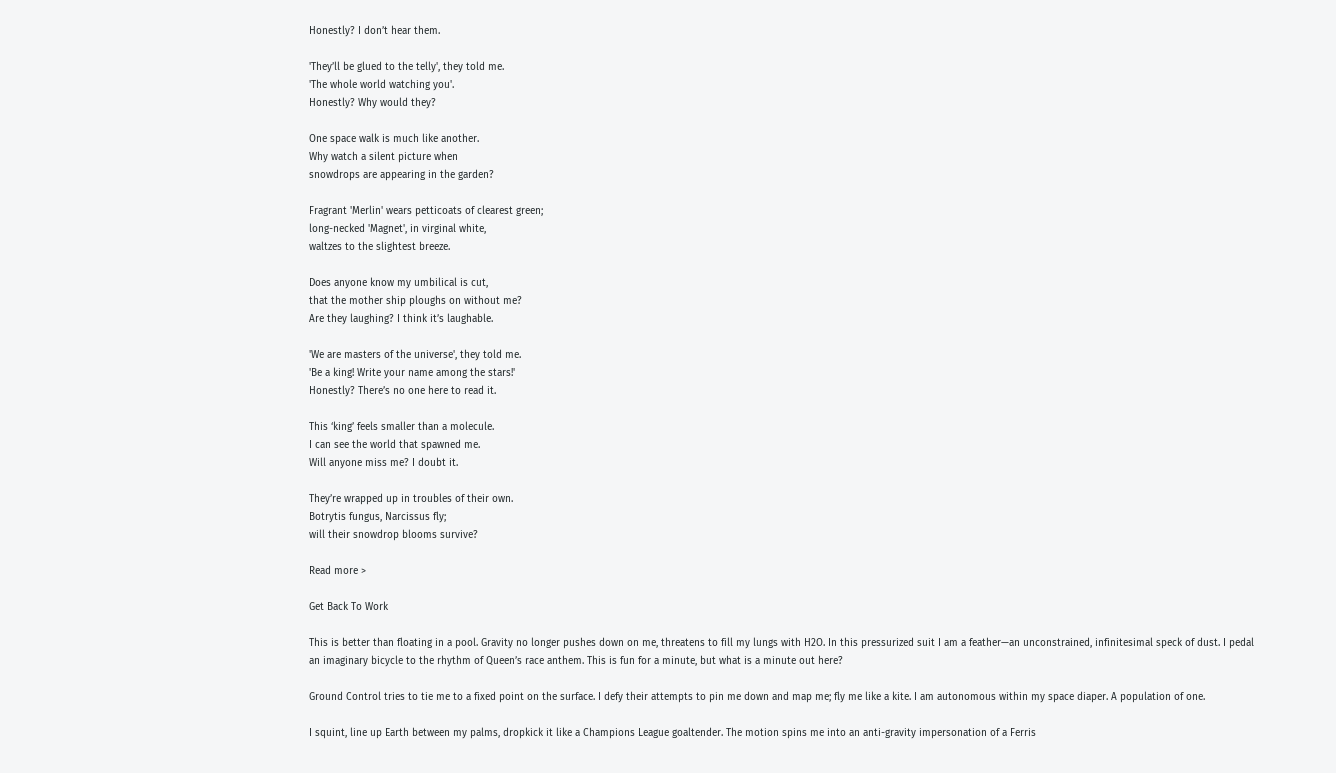Honestly? I don’t hear them.

'They’ll be glued to the telly', they told me.
'The whole world watching you'.
Honestly? Why would they?

One space walk is much like another.
Why watch a silent picture when
snowdrops are appearing in the garden?

Fragrant 'Merlin' wears petticoats of clearest green;
long-necked 'Magnet', in virginal white,
waltzes to the slightest breeze.

Does anyone know my umbilical is cut,
that the mother ship ploughs on without me?
Are they laughing? I think it’s laughable.

'We are masters of the universe', they told me.
'Be a king! Write your name among the stars!'
Honestly? There’s no one here to read it.

This ‘king’ feels smaller than a molecule.
I can see the world that spawned me.
Will anyone miss me? I doubt it.

They’re wrapped up in troubles of their own.
Botrytis fungus, Narcissus fly;
will their snowdrop blooms survive?

Read more >

Get Back To Work

This is better than floating in a pool. Gravity no longer pushes down on me, threatens to fill my lungs with H2O. In this pressurized suit I am a feather—an unconstrained, infinitesimal speck of dust. I pedal an imaginary bicycle to the rhythm of Queen’s race anthem. This is fun for a minute, but what is a minute out here?

Ground Control tries to tie me to a fixed point on the surface. I defy their attempts to pin me down and map me; fly me like a kite. I am autonomous within my space diaper. A population of one.

I squint, line up Earth between my palms, dropkick it like a Champions League goaltender. The motion spins me into an anti-gravity impersonation of a Ferris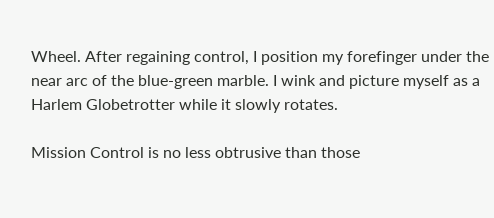Wheel. After regaining control, I position my forefinger under the near arc of the blue-green marble. I wink and picture myself as a Harlem Globetrotter while it slowly rotates.

Mission Control is no less obtrusive than those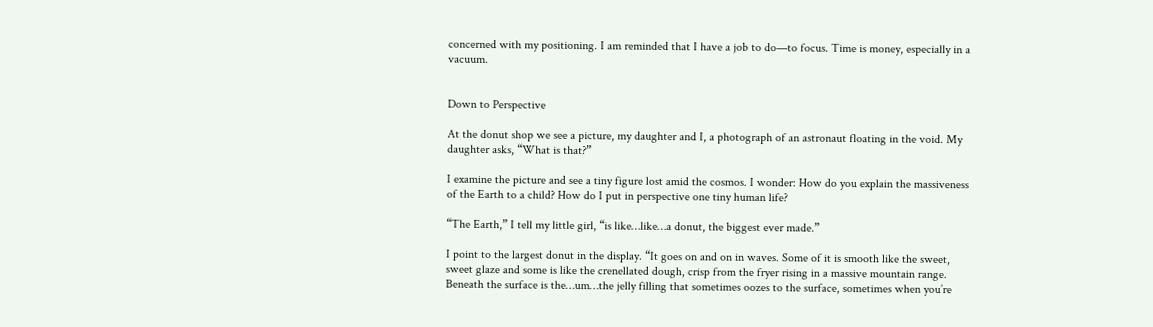concerned with my positioning. I am reminded that I have a job to do—to focus. Time is money, especially in a vacuum.


Down to Perspective

At the donut shop we see a picture, my daughter and I, a photograph of an astronaut floating in the void. My daughter asks, “What is that?”

I examine the picture and see a tiny figure lost amid the cosmos. I wonder: How do you explain the massiveness of the Earth to a child? How do I put in perspective one tiny human life?

“The Earth,” I tell my little girl, “is like…like…a donut, the biggest ever made.”

I point to the largest donut in the display. “It goes on and on in waves. Some of it is smooth like the sweet, sweet glaze and some is like the crenellated dough, crisp from the fryer rising in a massive mountain range. Beneath the surface is the…um…the jelly filling that sometimes oozes to the surface, sometimes when you’re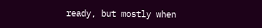ready, but mostly when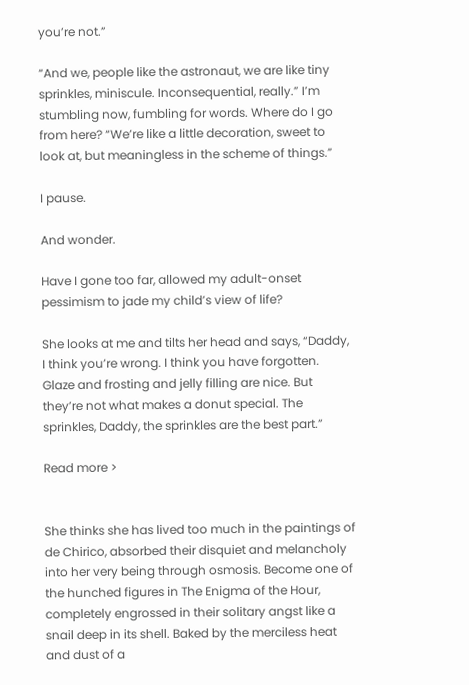you’re not.”

“And we, people like the astronaut, we are like tiny sprinkles, miniscule. Inconsequential, really.” I’m stumbling now, fumbling for words. Where do I go from here? “We’re like a little decoration, sweet to look at, but meaningless in the scheme of things.”

I pause.

And wonder.

Have I gone too far, allowed my adult-onset pessimism to jade my child’s view of life?

She looks at me and tilts her head and says, “Daddy, I think you’re wrong. I think you have forgotten. Glaze and frosting and jelly filling are nice. But they’re not what makes a donut special. The sprinkles, Daddy, the sprinkles are the best part.”

Read more >


She thinks she has lived too much in the paintings of de Chirico, absorbed their disquiet and melancholy into her very being through osmosis. Become one of the hunched figures in The Enigma of the Hour, completely engrossed in their solitary angst like a snail deep in its shell. Baked by the merciless heat and dust of a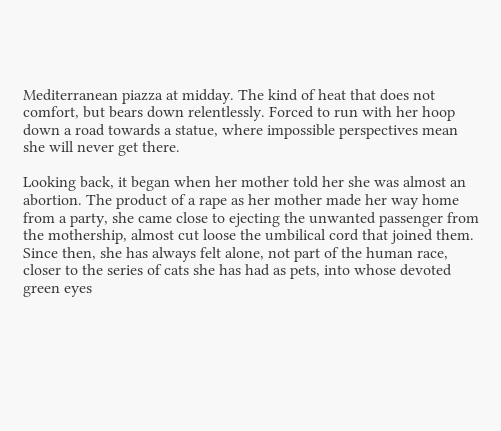Mediterranean piazza at midday. The kind of heat that does not comfort, but bears down relentlessly. Forced to run with her hoop down a road towards a statue, where impossible perspectives mean she will never get there.

Looking back, it began when her mother told her she was almost an abortion. The product of a rape as her mother made her way home from a party, she came close to ejecting the unwanted passenger from the mothership, almost cut loose the umbilical cord that joined them. Since then, she has always felt alone, not part of the human race, closer to the series of cats she has had as pets, into whose devoted green eyes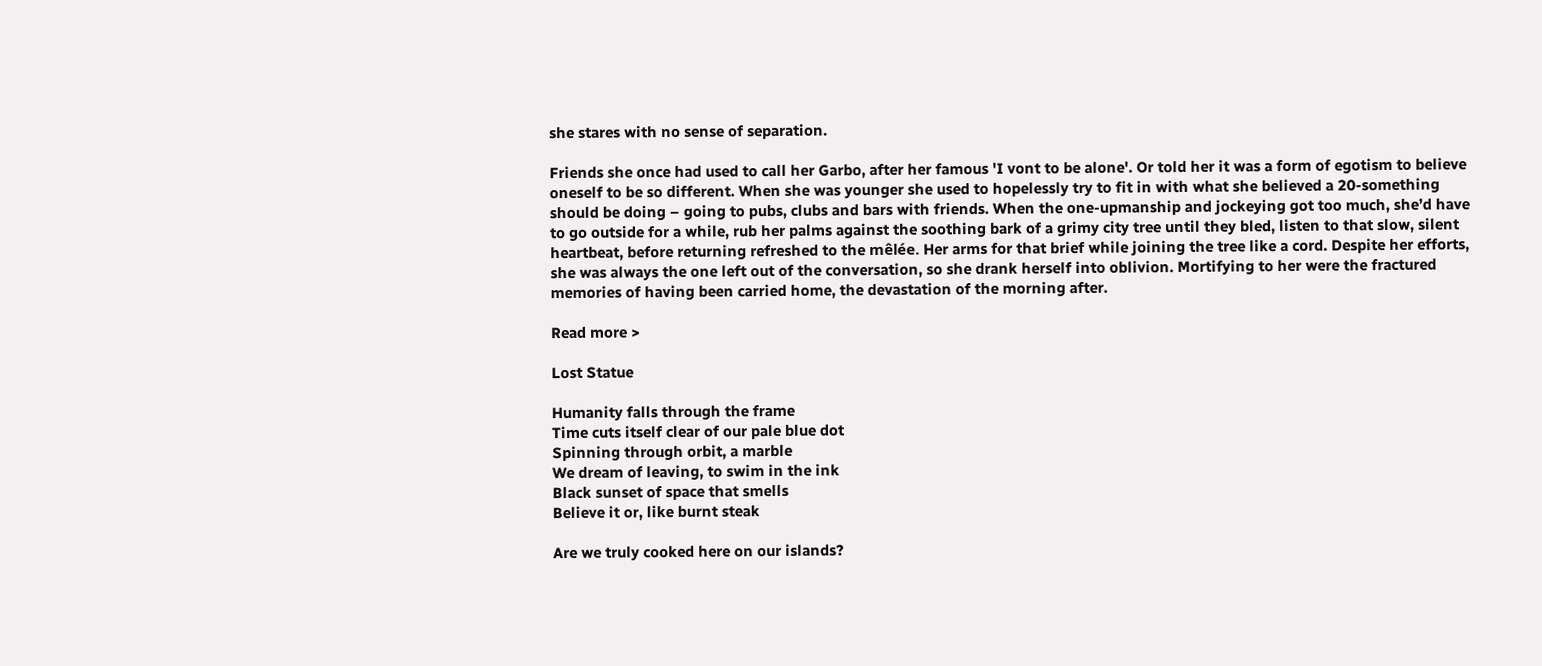she stares with no sense of separation.

Friends she once had used to call her Garbo, after her famous 'I vont to be alone'. Or told her it was a form of egotism to believe oneself to be so different. When she was younger she used to hopelessly try to fit in with what she believed a 20-something should be doing – going to pubs, clubs and bars with friends. When the one-upmanship and jockeying got too much, she’d have to go outside for a while, rub her palms against the soothing bark of a grimy city tree until they bled, listen to that slow, silent heartbeat, before returning refreshed to the mêlée. Her arms for that brief while joining the tree like a cord. Despite her efforts, she was always the one left out of the conversation, so she drank herself into oblivion. Mortifying to her were the fractured memories of having been carried home, the devastation of the morning after.

Read more >

Lost Statue

Humanity falls through the frame
Time cuts itself clear of our pale blue dot
Spinning through orbit, a marble
We dream of leaving, to swim in the ink
Black sunset of space that smells
Believe it or, like burnt steak

Are we truly cooked here on our islands?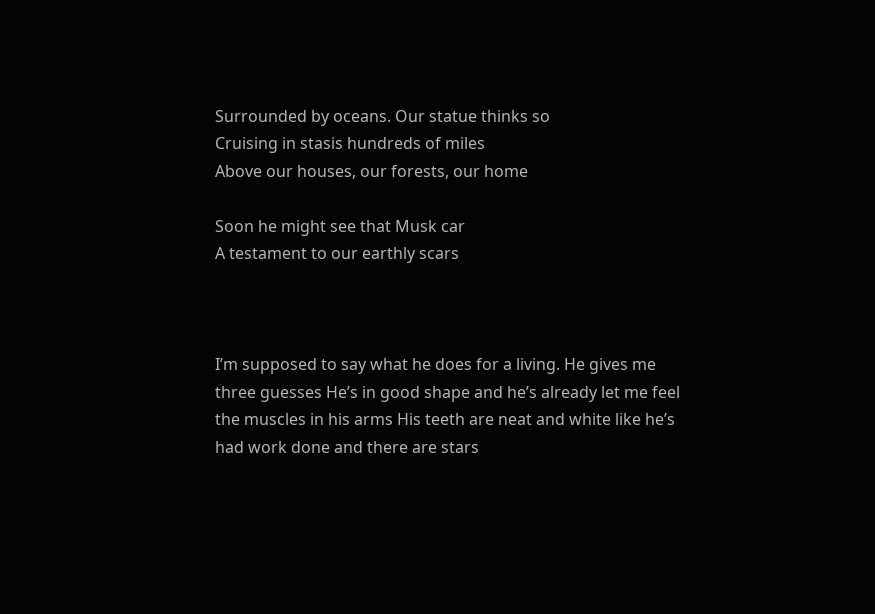Surrounded by oceans. Our statue thinks so
Cruising in stasis hundreds of miles
Above our houses, our forests, our home

Soon he might see that Musk car
A testament to our earthly scars



I’m supposed to say what he does for a living. He gives me three guesses He’s in good shape and he’s already let me feel the muscles in his arms His teeth are neat and white like he’s had work done and there are stars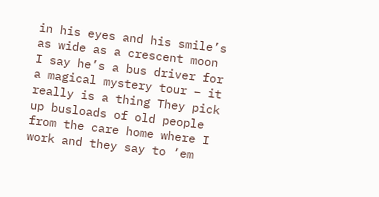in his eyes and his smile’s as wide as a crescent moon I say he’s a bus driver for a magical mystery tour – it really is a thing They pick up busloads of old people from the care home where I work and they say to ‘em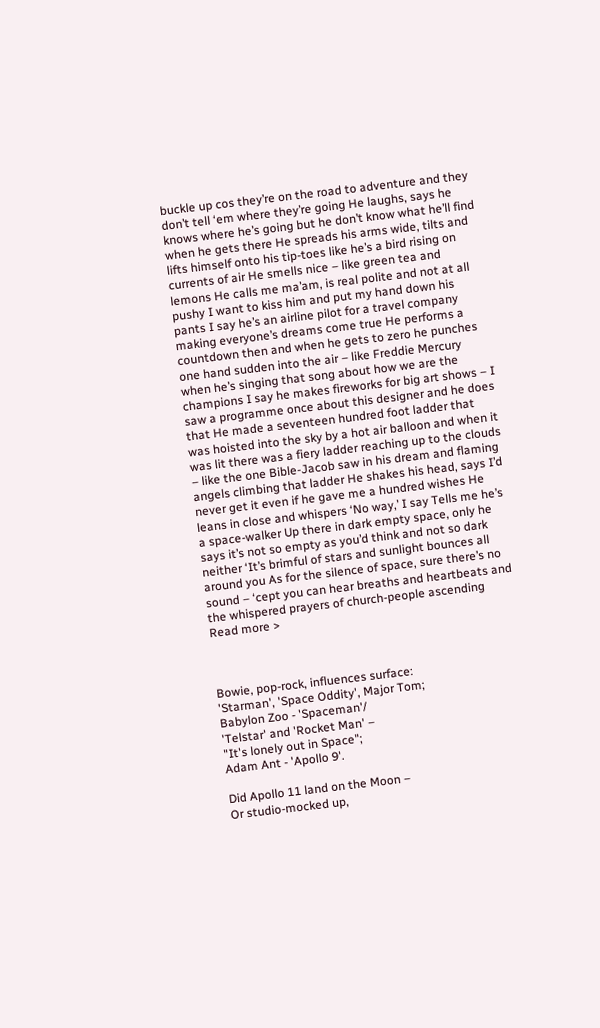buckle up cos they’re on the road to adventure and they don’t tell ‘em where they’re going He laughs, says he knows where he’s going but he don’t know what he’ll find when he gets there He spreads his arms wide, tilts and lifts himself onto his tip-toes like he’s a bird rising on currents of air He smells nice – like green tea and lemons He calls me ma’am, is real polite and not at all pushy I want to kiss him and put my hand down his pants I say he’s an airline pilot for a travel company making everyone’s dreams come true He performs a countdown then and when he gets to zero he punches one hand sudden into the air – like Freddie Mercury when he’s singing that song about how we are the champions I say he makes fireworks for big art shows – I saw a programme once about this designer and he does that He made a seventeen hundred foot ladder that was hoisted into the sky by a hot air balloon and when it was lit there was a fiery ladder reaching up to the clouds – like the one Bible-Jacob saw in his dream and flaming angels climbing that ladder He shakes his head, says I’d never get it even if he gave me a hundred wishes He leans in close and whispers ‘No way,’ I say Tells me he’s a space-walker Up there in dark empty space, only he says it’s not so empty as you’d think and not so dark neither ‘It’s brimful of stars and sunlight bounces all around you As for the silence of space, sure there’s no sound – ‘cept you can hear breaths and heartbeats and the whispered prayers of church-people ascending
Read more >



Bowie, pop-rock, influences surface:
'Starman', 'Space Oddity', Major Tom;
Babylon Zoo - 'Spaceman'/
'Telstar' and 'Rocket Man' –
"It's lonely out in Space";
Adam Ant - 'Apollo 9'.

Did Apollo 11 land on the Moon –
Or studio-mocked up,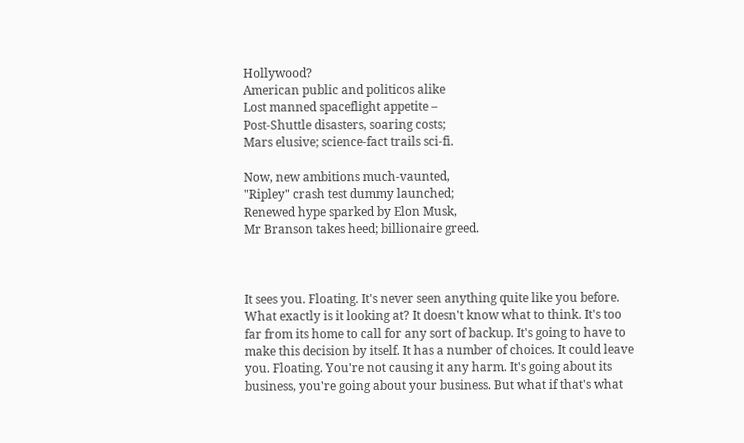Hollywood?
American public and politicos alike
Lost manned spaceflight appetite –
Post-Shuttle disasters, soaring costs;
Mars elusive; science-fact trails sci-fi.

Now, new ambitions much-vaunted,
"Ripley" crash test dummy launched;
Renewed hype sparked by Elon Musk,
Mr Branson takes heed; billionaire greed.



It sees you. Floating. It's never seen anything quite like you before. What exactly is it looking at? It doesn't know what to think. It's too far from its home to call for any sort of backup. It's going to have to make this decision by itself. It has a number of choices. It could leave you. Floating. You're not causing it any harm. It's going about its business, you're going about your business. But what if that's what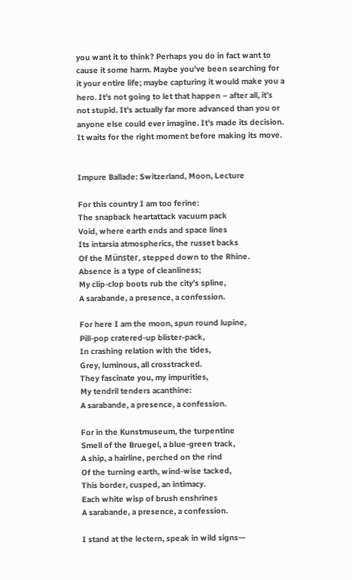you want it to think? Perhaps you do in fact want to cause it some harm. Maybe you've been searching for it your entire life; maybe capturing it would make you a hero. It's not going to let that happen – after all, it’s not stupid. It's actually far more advanced than you or anyone else could ever imagine. It's made its decision. It waits for the right moment before making its move.


Impure Ballade: Switzerland, Moon, Lecture

For this country I am too ferine:
The snapback heartattack vacuum pack
Void, where earth ends and space lines
Its intarsia atmospherics, the russet backs
Of the Münster, stepped down to the Rhine.
Absence is a type of cleanliness;
My clip-clop boots rub the city’s spline,
A sarabande, a presence, a confession.

For here I am the moon, spun round lupine,
Pill-pop cratered-up blister-pack,
In crashing relation with the tides,
Grey, luminous, all crosstracked.
They fascinate you, my impurities,
My tendril tenders acanthine:
A sarabande, a presence, a confession.

For in the Kunstmuseum, the turpentine
Smell of the Bruegel, a blue-green track,
A ship, a hairline, perched on the rind
Of the turning earth, wind-wise tacked,
This border, cusped, an intimacy.
Each white wisp of brush enshrines
A sarabande, a presence, a confession.

I stand at the lectern, speak in wild signs—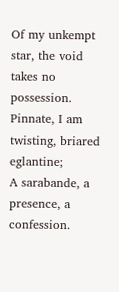Of my unkempt star, the void takes no possession.
Pinnate, I am twisting, briared eglantine;
A sarabande, a presence, a confession.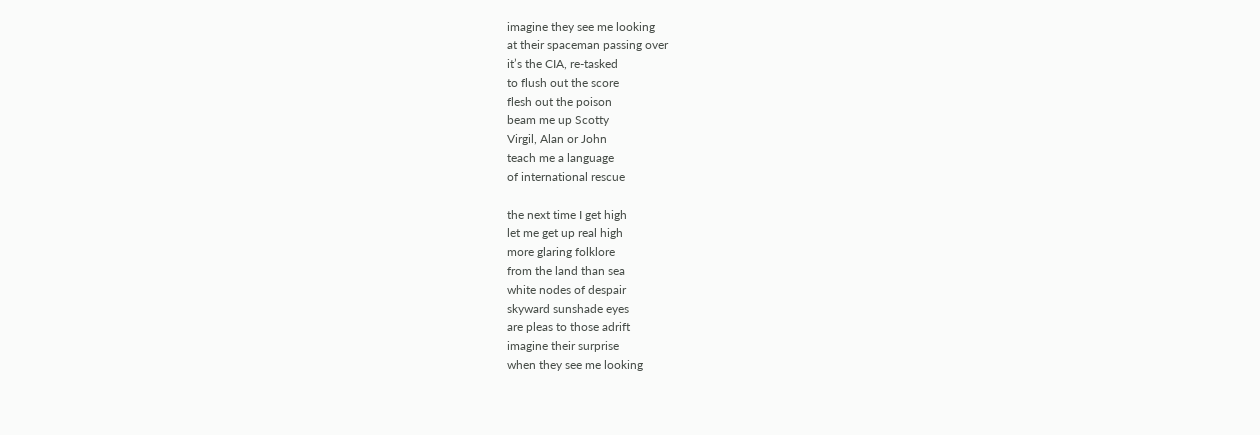imagine they see me looking
at their spaceman passing over
it’s the CIA, re-tasked
to flush out the score
flesh out the poison
beam me up Scotty
Virgil, Alan or John
teach me a language
of international rescue

the next time I get high
let me get up real high
more glaring folklore
from the land than sea
white nodes of despair
skyward sunshade eyes
are pleas to those adrift
imagine their surprise
when they see me looking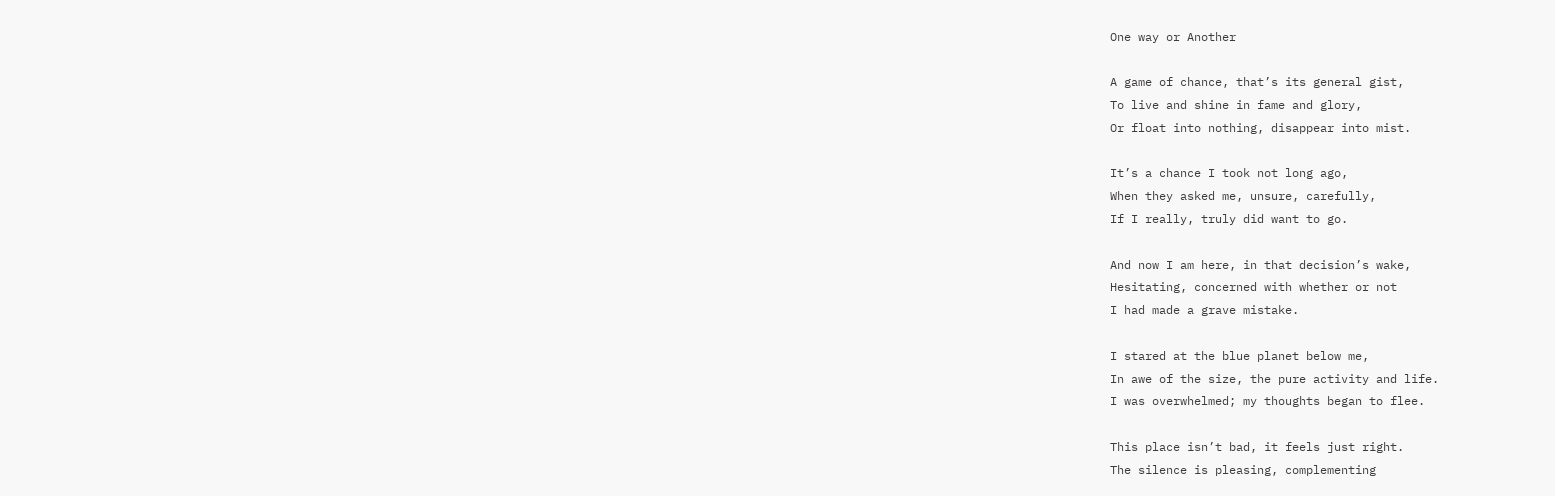One way or Another

A game of chance, that’s its general gist,
To live and shine in fame and glory,
Or float into nothing, disappear into mist.

It’s a chance I took not long ago,
When they asked me, unsure, carefully,
If I really, truly did want to go.

And now I am here, in that decision’s wake,
Hesitating, concerned with whether or not
I had made a grave mistake.

I stared at the blue planet below me,
In awe of the size, the pure activity and life.
I was overwhelmed; my thoughts began to flee.

This place isn’t bad, it feels just right.
The silence is pleasing, complementing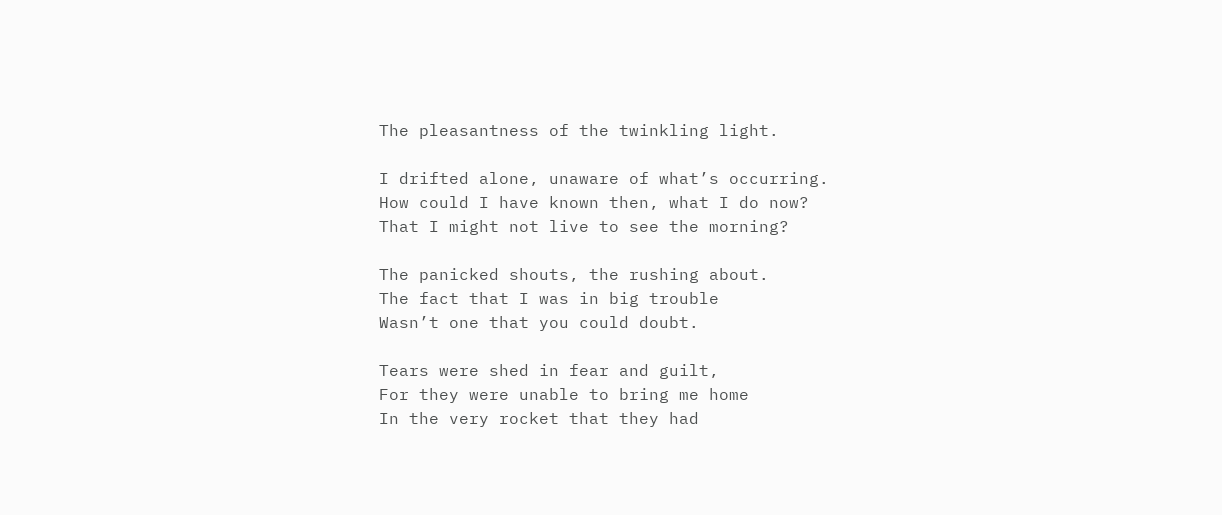The pleasantness of the twinkling light.

I drifted alone, unaware of what’s occurring.
How could I have known then, what I do now?
That I might not live to see the morning?

The panicked shouts, the rushing about.
The fact that I was in big trouble
Wasn’t one that you could doubt.

Tears were shed in fear and guilt,
For they were unable to bring me home
In the very rocket that they had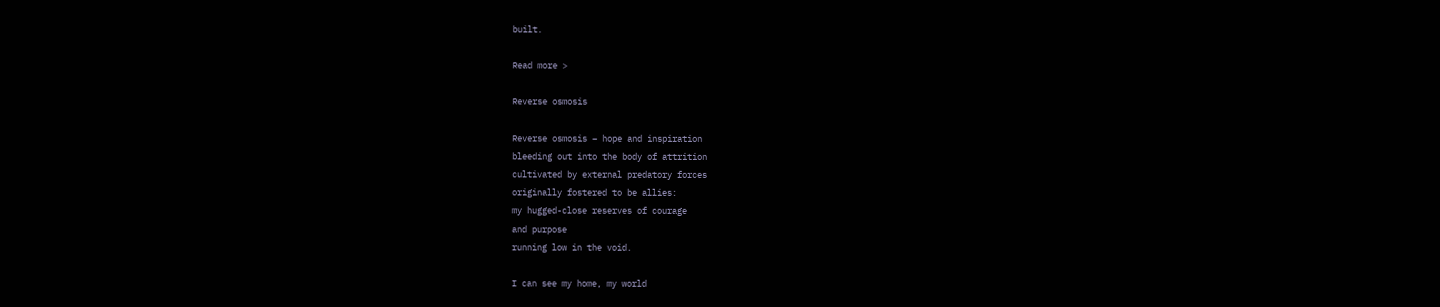built.

Read more >

Reverse osmosis

Reverse osmosis – hope and inspiration
bleeding out into the body of attrition
cultivated by external predatory forces
originally fostered to be allies:
my hugged-close reserves of courage
and purpose
running low in the void.

I can see my home, my world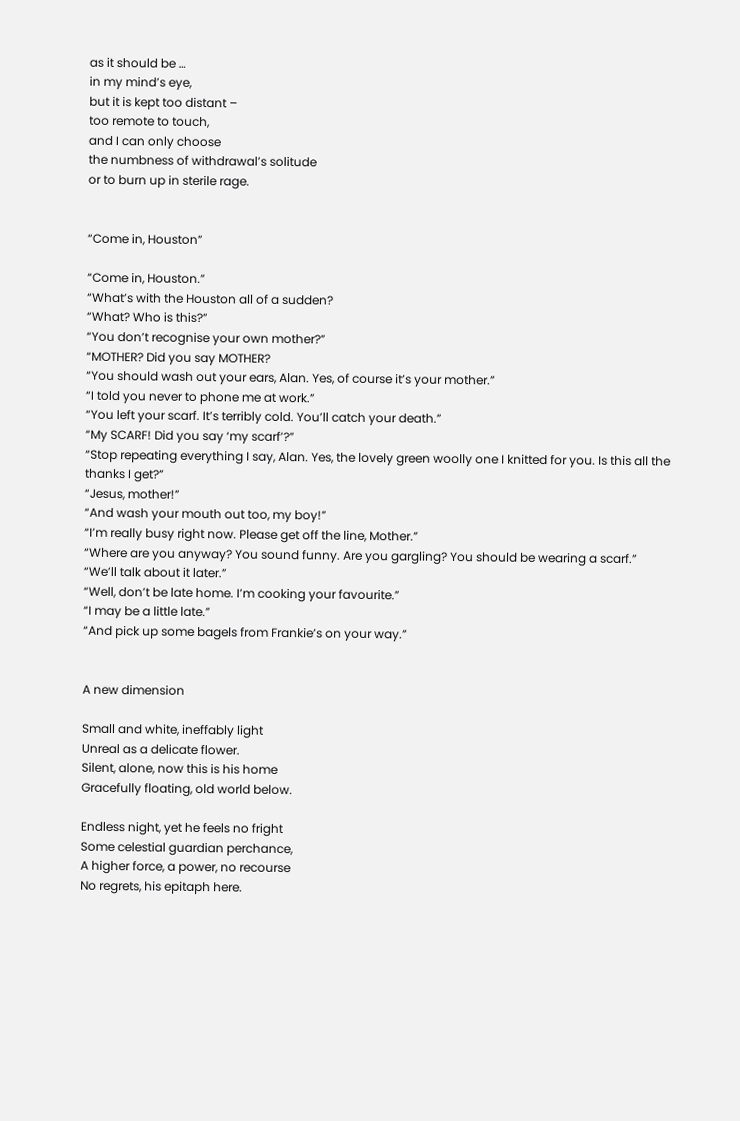as it should be …
in my mind’s eye,
but it is kept too distant –
too remote to touch,
and I can only choose
the numbness of withdrawal’s solitude
or to burn up in sterile rage.


“Come in, Houston”

“Come in, Houston.”
“What’s with the Houston all of a sudden?
“What? Who is this?”
“You don’t recognise your own mother?”
“MOTHER? Did you say MOTHER?
“You should wash out your ears, Alan. Yes, of course it’s your mother.”
“I told you never to phone me at work.”
“You left your scarf. It’s terribly cold. You’ll catch your death.”
“My SCARF! Did you say ‘my scarf’?”
“Stop repeating everything I say, Alan. Yes, the lovely green woolly one I knitted for you. Is this all the thanks I get?”
“Jesus, mother!”
“And wash your mouth out too, my boy!”
“I’m really busy right now. Please get off the line, Mother.”
“Where are you anyway? You sound funny. Are you gargling? You should be wearing a scarf.”
“We’ll talk about it later.”
“Well, don’t be late home. I’m cooking your favourite.”
“I may be a little late.”
“And pick up some bagels from Frankie’s on your way.”


A new dimension

Small and white, ineffably light
Unreal as a delicate flower.
Silent, alone, now this is his home
Gracefully floating, old world below.

Endless night, yet he feels no fright
Some celestial guardian perchance,
A higher force, a power, no recourse
No regrets, his epitaph here.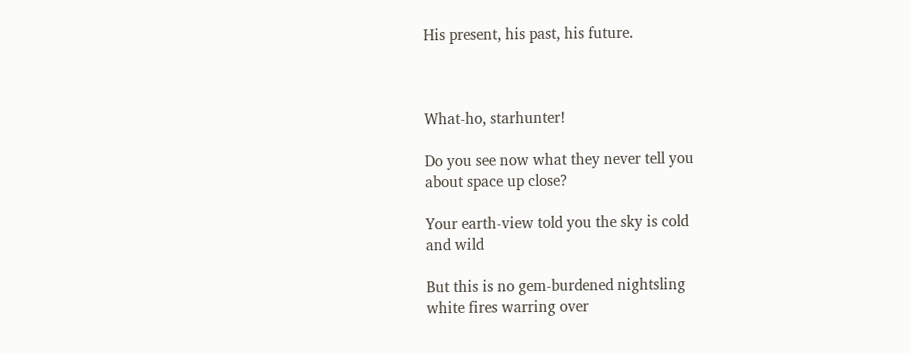His present, his past, his future.



What-ho, starhunter!

Do you see now what they never tell you
about space up close?

Your earth-view told you the sky is cold
and wild

But this is no gem-burdened nightsling
white fires warring over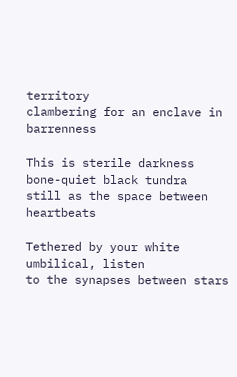territory
clambering for an enclave in barrenness

This is sterile darkness
bone-quiet black tundra
still as the space between heartbeats

Tethered by your white umbilical, listen
to the synapses between stars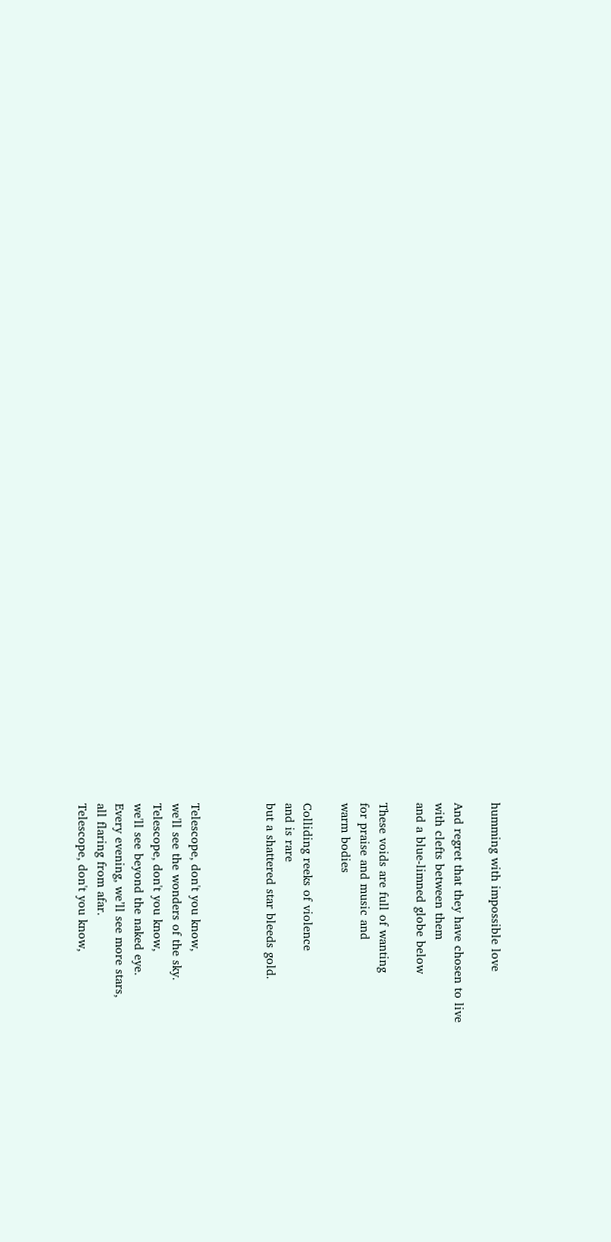humming with impossible love

And regret that they have chosen to live
with clefts between them
and a blue-limned globe below

These voids are full of wanting
for praise and music and
warm bodies

Colliding reeks of violence
and is rare
but a shattered star bleeds gold.



Telescope, don't you know,
we'll see the wonders of the sky.
Telescope, don't you know,
we'll see beyond the naked eye.
Every evening, we’ll see more stars,
all flaring from afar.
Telescope, don't you know,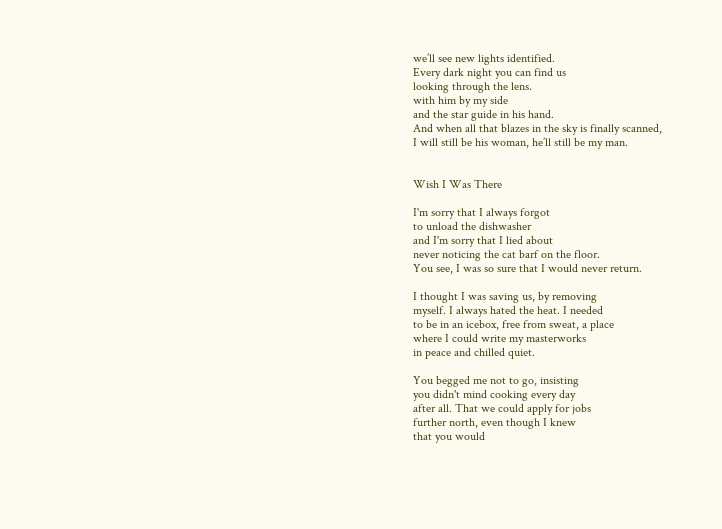we’ll see new lights identified.
Every dark night you can find us
looking through the lens.
with him by my side
and the star guide in his hand.
And when all that blazes in the sky is finally scanned,
I will still be his woman, he’ll still be my man.


Wish I Was There

I'm sorry that I always forgot
to unload the dishwasher
and I'm sorry that I lied about
never noticing the cat barf on the floor.
You see, I was so sure that I would never return.

I thought I was saving us, by removing
myself. I always hated the heat. I needed
to be in an icebox, free from sweat, a place
where I could write my masterworks
in peace and chilled quiet.

You begged me not to go, insisting
you didn't mind cooking every day
after all. That we could apply for jobs
further north, even though I knew
that you would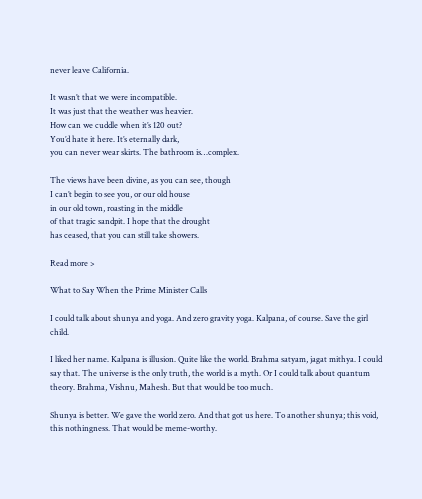never leave California.

It wasn’t that we were incompatible.
It was just that the weather was heavier.
How can we cuddle when it’s 120 out?
You’d hate it here. It’s eternally dark,
you can never wear skirts. The bathroom is…complex.

The views have been divine, as you can see, though
I can’t begin to see you, or our old house
in our old town, roasting in the middle
of that tragic sandpit. I hope that the drought
has ceased, that you can still take showers.

Read more >

What to Say When the Prime Minister Calls

I could talk about shunya and yoga. And zero gravity yoga. Kalpana, of course. Save the girl child.

I liked her name. Kalpana is illusion. Quite like the world. Brahma satyam, jagat mithya. I could say that. The universe is the only truth, the world is a myth. Or I could talk about quantum theory. Brahma, Vishnu, Mahesh. But that would be too much.

Shunya is better. We gave the world zero. And that got us here. To another shunya; this void, this nothingness. That would be meme-worthy.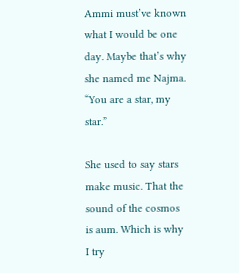Ammi must’ve known what I would be one day. Maybe that’s why she named me Najma. “You are a star, my star.”

She used to say stars make music. That the sound of the cosmos is aum. Which is why I try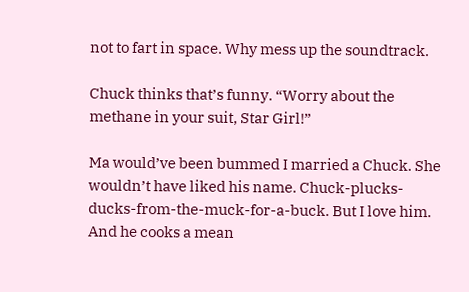not to fart in space. Why mess up the soundtrack.

Chuck thinks that’s funny. “Worry about the methane in your suit, Star Girl!”

Ma would’ve been bummed I married a Chuck. She wouldn’t have liked his name. Chuck-plucks-ducks-from-the-muck-for-a-buck. But I love him. And he cooks a mean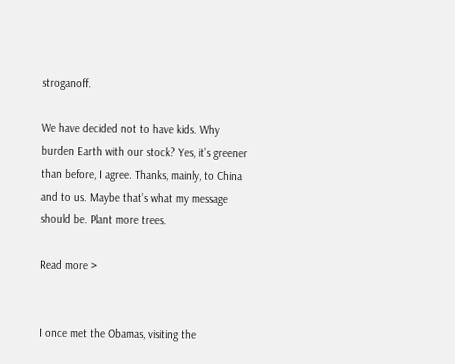stroganoff.

We have decided not to have kids. Why burden Earth with our stock? Yes, it’s greener than before, I agree. Thanks, mainly, to China and to us. Maybe that’s what my message should be. Plant more trees.

Read more >


I once met the Obamas, visiting the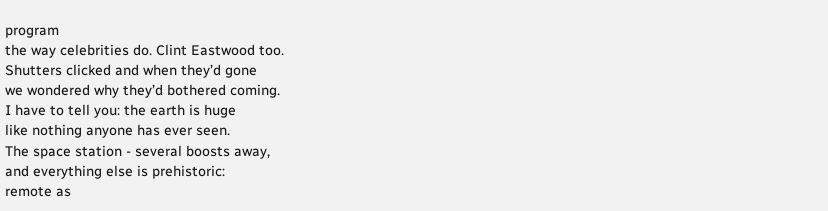program
the way celebrities do. Clint Eastwood too.
Shutters clicked and when they’d gone
we wondered why they’d bothered coming.
I have to tell you: the earth is huge
like nothing anyone has ever seen.
The space station - several boosts away,
and everything else is prehistoric:
remote as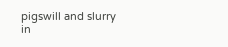pigswill and slurry
in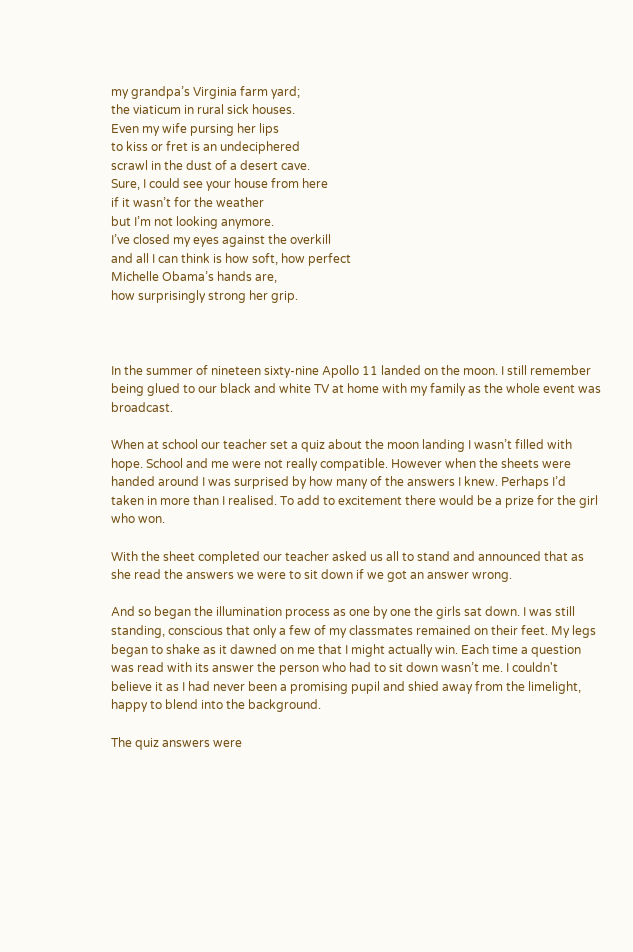my grandpa’s Virginia farm yard;
the viaticum in rural sick houses.
Even my wife pursing her lips
to kiss or fret is an undeciphered
scrawl in the dust of a desert cave.
Sure, I could see your house from here
if it wasn’t for the weather
but I’m not looking anymore.
I’ve closed my eyes against the overkill
and all I can think is how soft, how perfect
Michelle Obama’s hands are,
how surprisingly strong her grip.



In the summer of nineteen sixty-nine Apollo 11 landed on the moon. I still remember being glued to our black and white TV at home with my family as the whole event was broadcast.

When at school our teacher set a quiz about the moon landing I wasn’t filled with hope. School and me were not really compatible. However when the sheets were handed around I was surprised by how many of the answers I knew. Perhaps I’d taken in more than I realised. To add to excitement there would be a prize for the girl who won.

With the sheet completed our teacher asked us all to stand and announced that as she read the answers we were to sit down if we got an answer wrong.

And so began the illumination process as one by one the girls sat down. I was still standing, conscious that only a few of my classmates remained on their feet. My legs began to shake as it dawned on me that I might actually win. Each time a question was read with its answer the person who had to sit down wasn’t me. I couldn't believe it as I had never been a promising pupil and shied away from the limelight, happy to blend into the background.

The quiz answers were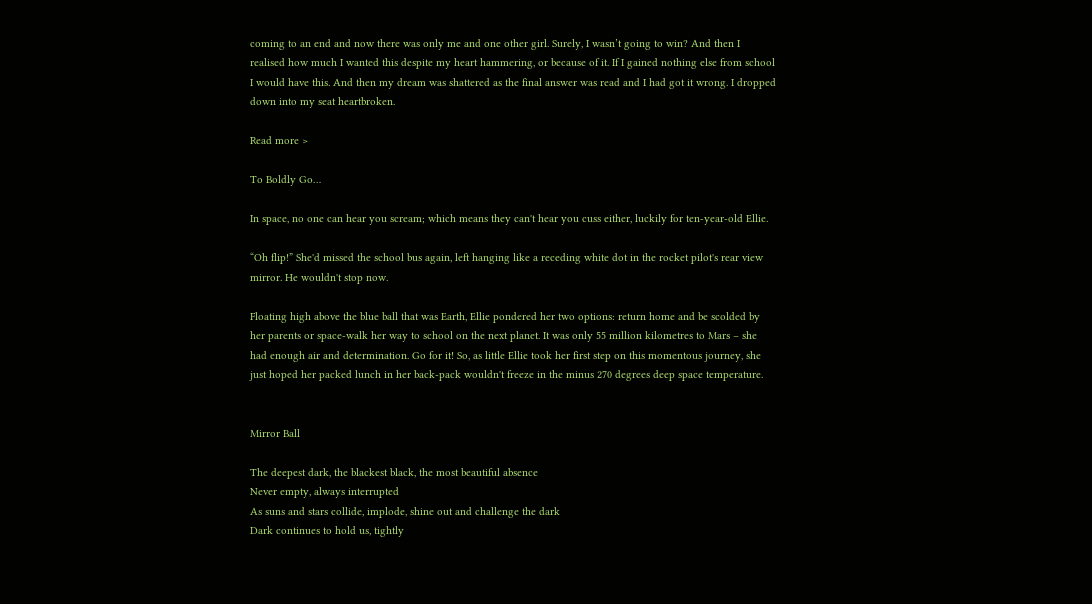coming to an end and now there was only me and one other girl. Surely, I wasn’t going to win? And then I realised how much I wanted this despite my heart hammering, or because of it. If I gained nothing else from school I would have this. And then my dream was shattered as the final answer was read and I had got it wrong. I dropped down into my seat heartbroken.

Read more >

To Boldly Go…

In space, no one can hear you scream; which means they can't hear you cuss either, luckily for ten-year-old Ellie.

“Oh flip!” She'd missed the school bus again, left hanging like a receding white dot in the rocket pilot's rear view mirror. He wouldn't stop now.

Floating high above the blue ball that was Earth, Ellie pondered her two options: return home and be scolded by her parents or space-walk her way to school on the next planet. It was only 55 million kilometres to Mars – she had enough air and determination. Go for it! So, as little Ellie took her first step on this momentous journey, she just hoped her packed lunch in her back-pack wouldn't freeze in the minus 270 degrees deep space temperature.


Mirror Ball

The deepest dark, the blackest black, the most beautiful absence
Never empty, always interrupted
As suns and stars collide, implode, shine out and challenge the dark
Dark continues to hold us, tightly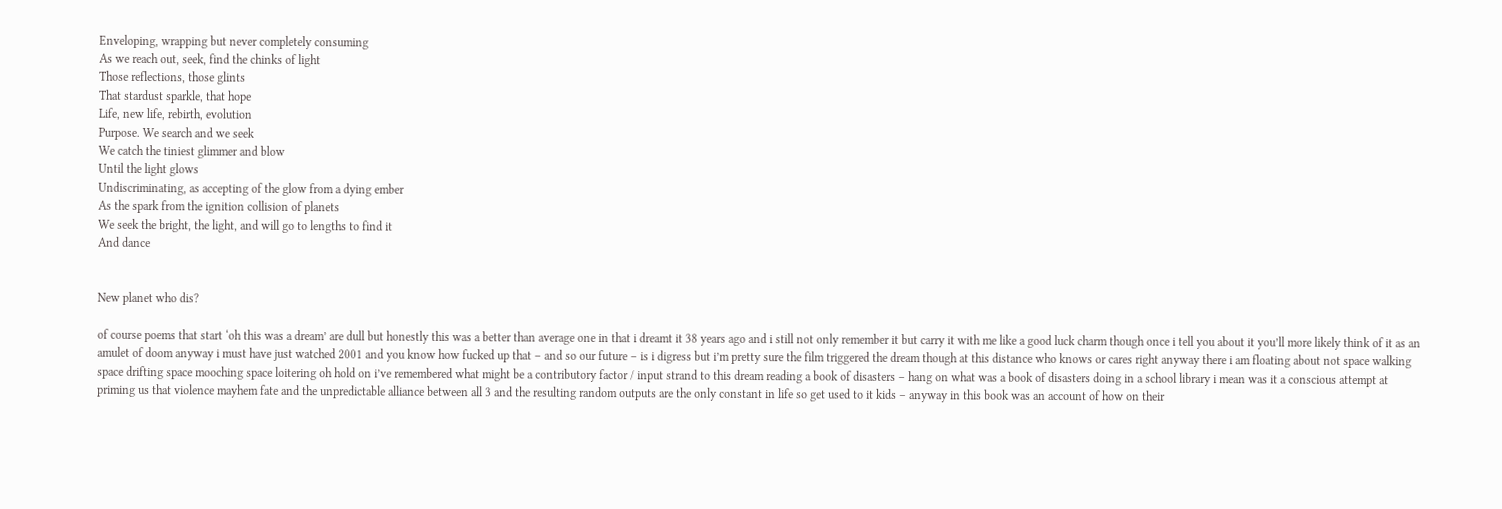Enveloping, wrapping but never completely consuming
As we reach out, seek, find the chinks of light
Those reflections, those glints
That stardust sparkle, that hope
Life, new life, rebirth, evolution
Purpose. We search and we seek
We catch the tiniest glimmer and blow
Until the light glows
Undiscriminating, as accepting of the glow from a dying ember
As the spark from the ignition collision of planets
We seek the bright, the light, and will go to lengths to find it
And dance


New planet who dis?

of course poems that start ‘oh this was a dream’ are dull but honestly this was a better than average one in that i dreamt it 38 years ago and i still not only remember it but carry it with me like a good luck charm though once i tell you about it you’ll more likely think of it as an amulet of doom anyway i must have just watched 2001 and you know how fucked up that – and so our future – is i digress but i’m pretty sure the film triggered the dream though at this distance who knows or cares right anyway there i am floating about not space walking space drifting space mooching space loitering oh hold on i’ve remembered what might be a contributory factor / input strand to this dream reading a book of disasters – hang on what was a book of disasters doing in a school library i mean was it a conscious attempt at priming us that violence mayhem fate and the unpredictable alliance between all 3 and the resulting random outputs are the only constant in life so get used to it kids – anyway in this book was an account of how on their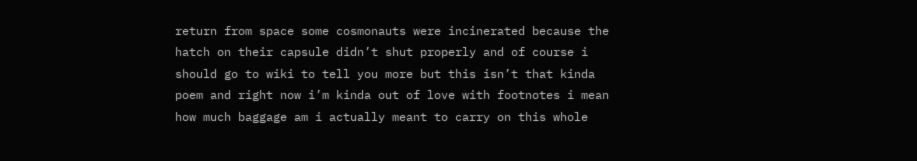return from space some cosmonauts were incinerated because the hatch on their capsule didn’t shut properly and of course i should go to wiki to tell you more but this isn’t that kinda poem and right now i’m kinda out of love with footnotes i mean how much baggage am i actually meant to carry on this whole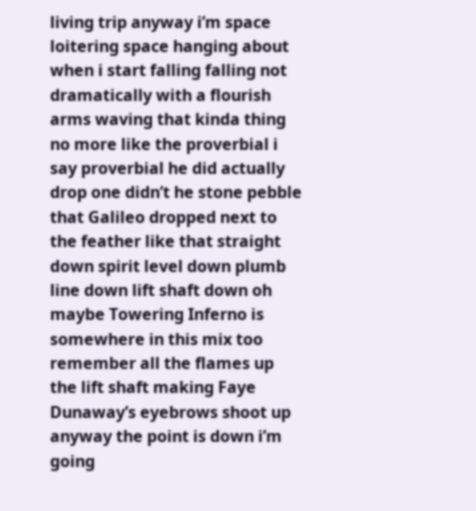living trip anyway i’m space loitering space hanging about when i start falling falling not dramatically with a flourish arms waving that kinda thing no more like the proverbial i say proverbial he did actually drop one didn’t he stone pebble that Galileo dropped next to the feather like that straight down spirit level down plumb line down lift shaft down oh maybe Towering Inferno is somewhere in this mix too remember all the flames up the lift shaft making Faye Dunaway’s eyebrows shoot up anyway the point is down i’m going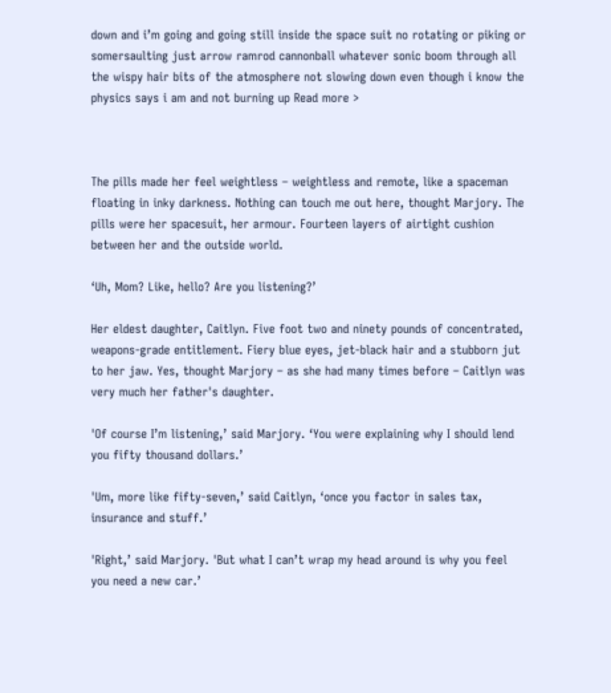down and i’m going and going still inside the space suit no rotating or piking or somersaulting just arrow ramrod cannonball whatever sonic boom through all the wispy hair bits of the atmosphere not slowing down even though i know the physics says i am and not burning up Read more >



The pills made her feel weightless – weightless and remote, like a spaceman floating in inky darkness. Nothing can touch me out here, thought Marjory. The pills were her spacesuit, her armour. Fourteen layers of airtight cushion between her and the outside world.

‘Uh, Mom? Like, hello? Are you listening?’

Her eldest daughter, Caitlyn. Five foot two and ninety pounds of concentrated, weapons-grade entitlement. Fiery blue eyes, jet-black hair and a stubborn jut to her jaw. Yes, thought Marjory – as she had many times before – Caitlyn was very much her father's daughter.

'Of course I’m listening,’ said Marjory. ‘You were explaining why I should lend you fifty thousand dollars.’

'Um, more like fifty-seven,’ said Caitlyn, ‘once you factor in sales tax, insurance and stuff.’

'Right,’ said Marjory. 'But what I can’t wrap my head around is why you feel you need a new car.’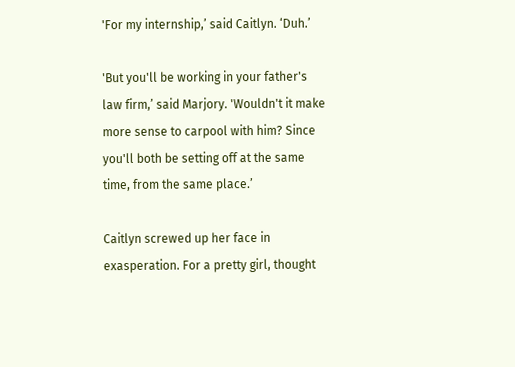'For my internship,’ said Caitlyn. ‘Duh.’

'But you'll be working in your father's law firm,’ said Marjory. 'Wouldn't it make more sense to carpool with him? Since you'll both be setting off at the same time, from the same place.’

Caitlyn screwed up her face in exasperation. For a pretty girl, thought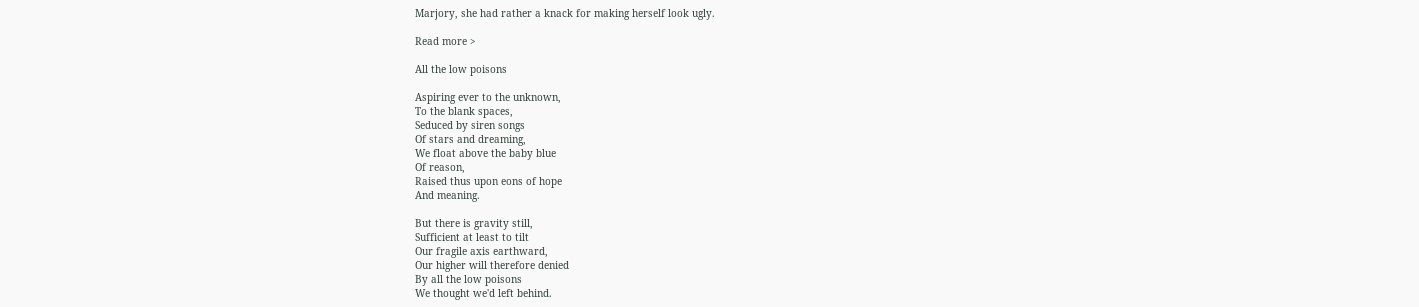Marjory, she had rather a knack for making herself look ugly.

Read more >

All the low poisons

Aspiring ever to the unknown,
To the blank spaces,
Seduced by siren songs
Of stars and dreaming,
We float above the baby blue
Of reason,
Raised thus upon eons of hope
And meaning.

But there is gravity still,
Sufficient at least to tilt
Our fragile axis earthward,
Our higher will therefore denied
By all the low poisons
We thought we'd left behind.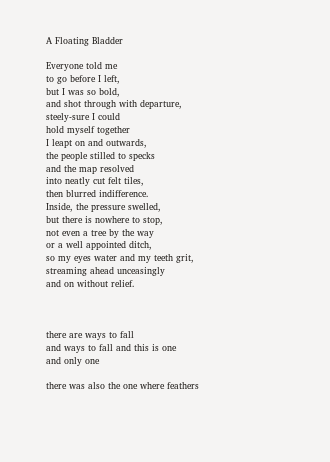A Floating Bladder

Everyone told me
to go before I left,
but I was so bold,
and shot through with departure,
steely-sure I could
hold myself together
I leapt on and outwards,
the people stilled to specks
and the map resolved
into neatly cut felt tiles,
then blurred indifference.
Inside, the pressure swelled,
but there is nowhere to stop,
not even a tree by the way
or a well appointed ditch,
so my eyes water and my teeth grit,
streaming ahead unceasingly
and on without relief.



there are ways to fall
and ways to fall and this is one
and only one

there was also the one where feathers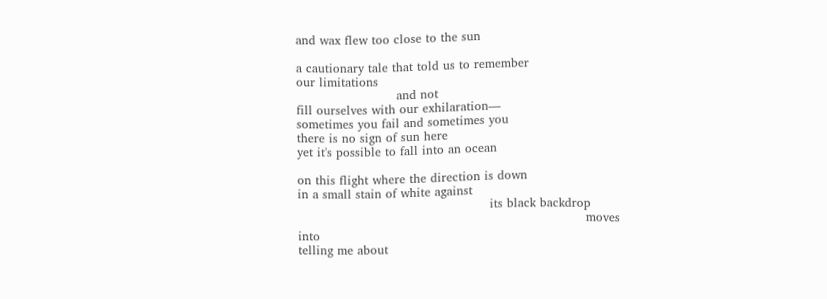and wax flew too close to the sun

a cautionary tale that told us to remember
our limitations
                         and not
fill ourselves with our exhilaration—
sometimes you fail and sometimes you
there is no sign of sun here
yet it's possible to fall into an ocean

on this flight where the direction is down
in a small stain of white against
                                                its black backdrop
                                                                        moves into
telling me about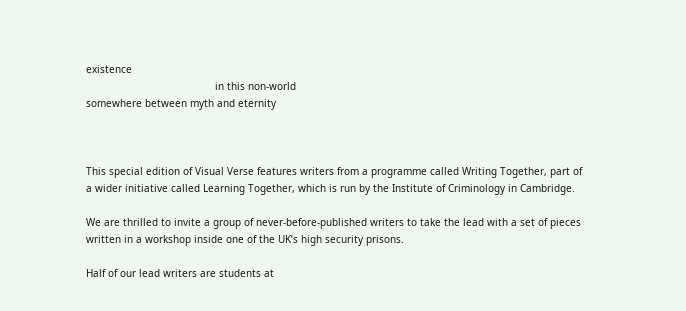existence
                                           in this non-world
somewhere between myth and eternity



This special edition of Visual Verse features writers from a programme called Writing Together, part of a wider initiative called Learning Together, which is run by the Institute of Criminology in Cambridge.

We are thrilled to invite a group of never-before-published writers to take the lead with a set of pieces written in a workshop inside one of the UK’s high security prisons.

Half of our lead writers are students at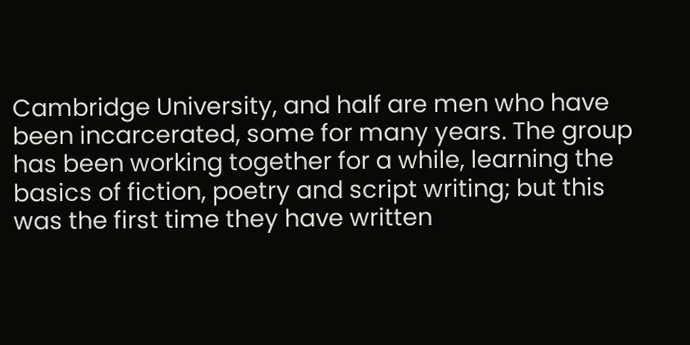Cambridge University, and half are men who have been incarcerated, some for many years. The group has been working together for a while, learning the basics of fiction, poetry and script writing; but this was the first time they have written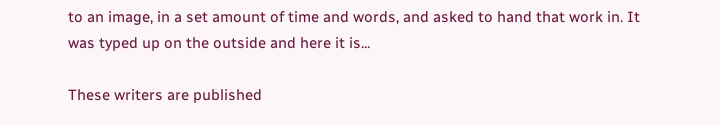to an image, in a set amount of time and words, and asked to hand that work in. It was typed up on the outside and here it is...

These writers are published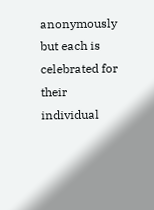anonymously but each is celebrated for their individual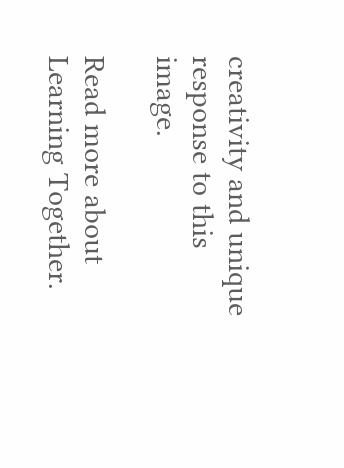creativity and unique response to this image.

Read more about Learning Together.